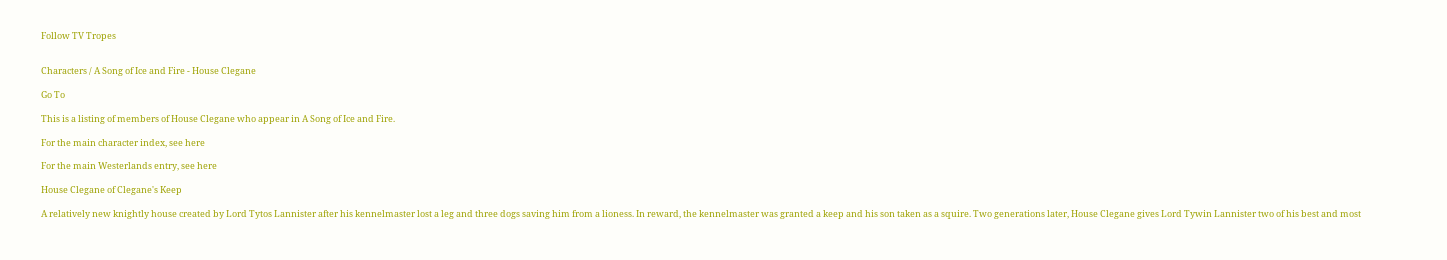Follow TV Tropes


Characters / A Song of Ice and Fire - House Clegane

Go To

This is a listing of members of House Clegane who appear in A Song of Ice and Fire.

For the main character index, see here

For the main Westerlands entry, see here

House Clegane of Clegane's Keep

A relatively new knightly house created by Lord Tytos Lannister after his kennelmaster lost a leg and three dogs saving him from a lioness. In reward, the kennelmaster was granted a keep and his son taken as a squire. Two generations later, House Clegane gives Lord Tywin Lannister two of his best and most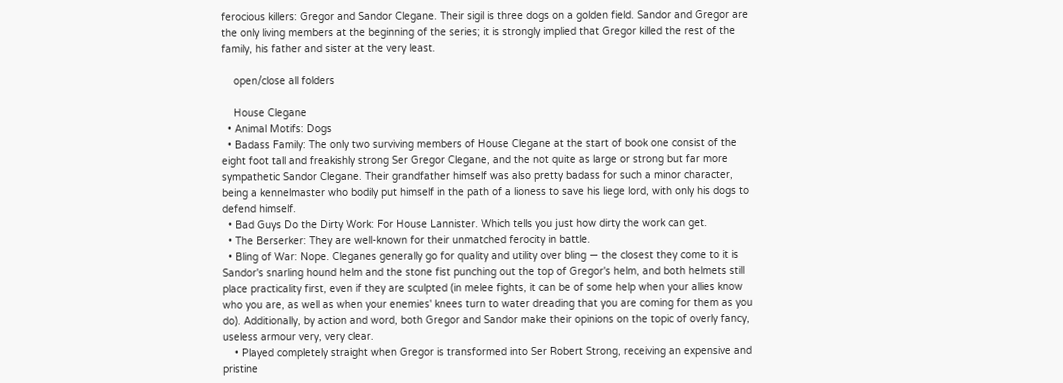ferocious killers: Gregor and Sandor Clegane. Their sigil is three dogs on a golden field. Sandor and Gregor are the only living members at the beginning of the series; it is strongly implied that Gregor killed the rest of the family, his father and sister at the very least.

    open/close all folders

    House Clegane
  • Animal Motifs: Dogs
  • Badass Family: The only two surviving members of House Clegane at the start of book one consist of the eight foot tall and freakishly strong Ser Gregor Clegane, and the not quite as large or strong but far more sympathetic Sandor Clegane. Their grandfather himself was also pretty badass for such a minor character, being a kennelmaster who bodily put himself in the path of a lioness to save his liege lord, with only his dogs to defend himself.
  • Bad Guys Do the Dirty Work: For House Lannister. Which tells you just how dirty the work can get.
  • The Berserker: They are well-known for their unmatched ferocity in battle.
  • Bling of War: Nope. Cleganes generally go for quality and utility over bling — the closest they come to it is Sandor's snarling hound helm and the stone fist punching out the top of Gregor's helm, and both helmets still place practicality first, even if they are sculpted (in melee fights, it can be of some help when your allies know who you are, as well as when your enemies' knees turn to water dreading that you are coming for them as you do). Additionally, by action and word, both Gregor and Sandor make their opinions on the topic of overly fancy, useless armour very, very clear.
    • Played completely straight when Gregor is transformed into Ser Robert Strong, receiving an expensive and pristine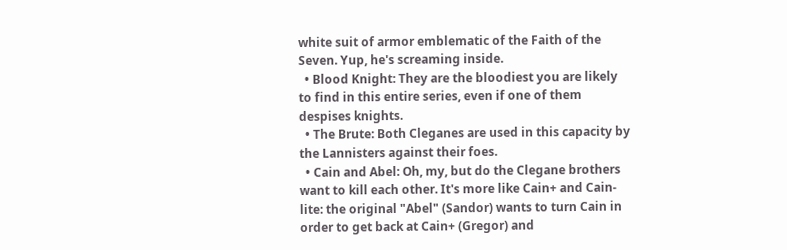white suit of armor emblematic of the Faith of the Seven. Yup, he's screaming inside.
  • Blood Knight: They are the bloodiest you are likely to find in this entire series, even if one of them despises knights.
  • The Brute: Both Cleganes are used in this capacity by the Lannisters against their foes.
  • Cain and Abel: Oh, my, but do the Clegane brothers want to kill each other. It's more like Cain+ and Cain-lite: the original "Abel" (Sandor) wants to turn Cain in order to get back at Cain+ (Gregor) and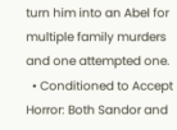turn him into an Abel for multiple family murders and one attempted one.
  • Conditioned to Accept Horror: Both Sandor and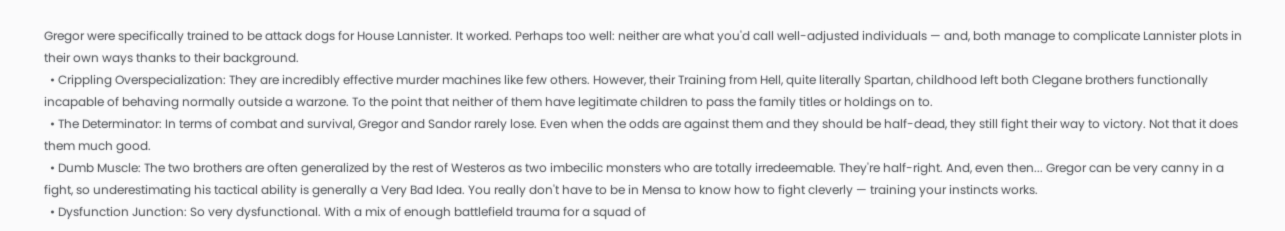Gregor were specifically trained to be attack dogs for House Lannister. It worked. Perhaps too well: neither are what you'd call well-adjusted individuals — and, both manage to complicate Lannister plots in their own ways thanks to their background.
  • Crippling Overspecialization: They are incredibly effective murder machines like few others. However, their Training from Hell, quite literally Spartan, childhood left both Clegane brothers functionally incapable of behaving normally outside a warzone. To the point that neither of them have legitimate children to pass the family titles or holdings on to.
  • The Determinator: In terms of combat and survival, Gregor and Sandor rarely lose. Even when the odds are against them and they should be half-dead, they still fight their way to victory. Not that it does them much good.
  • Dumb Muscle: The two brothers are often generalized by the rest of Westeros as two imbecilic monsters who are totally irredeemable. They're half-right. And, even then... Gregor can be very canny in a fight, so underestimating his tactical ability is generally a Very Bad Idea. You really don't have to be in Mensa to know how to fight cleverly — training your instincts works.
  • Dysfunction Junction: So very dysfunctional. With a mix of enough battlefield trauma for a squad of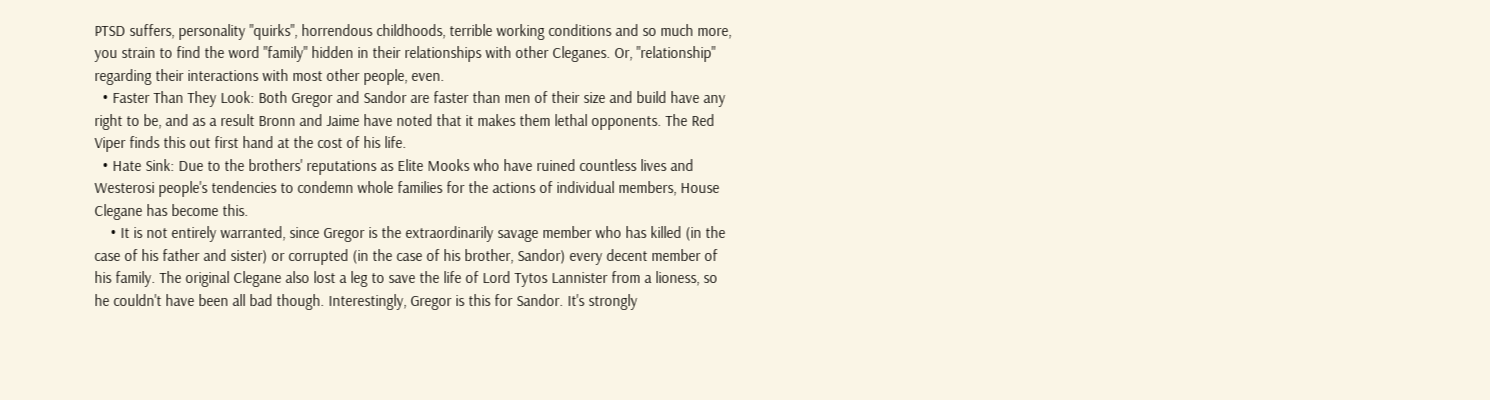PTSD suffers, personality "quirks", horrendous childhoods, terrible working conditions and so much more, you strain to find the word "family" hidden in their relationships with other Cleganes. Or, "relationship" regarding their interactions with most other people, even.
  • Faster Than They Look: Both Gregor and Sandor are faster than men of their size and build have any right to be, and as a result Bronn and Jaime have noted that it makes them lethal opponents. The Red Viper finds this out first hand at the cost of his life.
  • Hate Sink: Due to the brothers' reputations as Elite Mooks who have ruined countless lives and Westerosi people's tendencies to condemn whole families for the actions of individual members, House Clegane has become this.
    • It is not entirely warranted, since Gregor is the extraordinarily savage member who has killed (in the case of his father and sister) or corrupted (in the case of his brother, Sandor) every decent member of his family. The original Clegane also lost a leg to save the life of Lord Tytos Lannister from a lioness, so he couldn't have been all bad though. Interestingly, Gregor is this for Sandor. It's strongly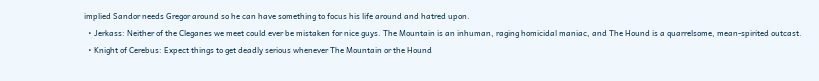implied Sandor needs Gregor around so he can have something to focus his life around and hatred upon.
  • Jerkass: Neither of the Cleganes we meet could ever be mistaken for nice guys. The Mountain is an inhuman, raging homicidal maniac, and The Hound is a quarrelsome, mean-spirited outcast.
  • Knight of Cerebus: Expect things to get deadly serious whenever The Mountain or the Hound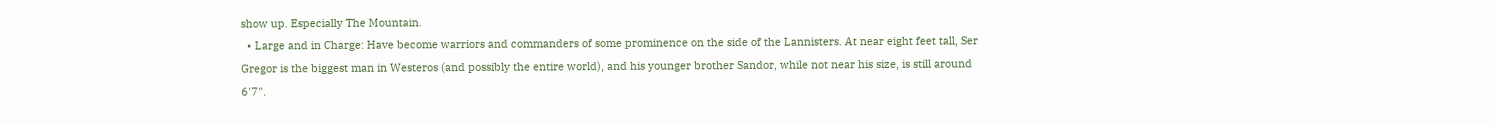show up. Especially The Mountain.
  • Large and in Charge: Have become warriors and commanders of some prominence on the side of the Lannisters. At near eight feet tall, Ser Gregor is the biggest man in Westeros (and possibly the entire world), and his younger brother Sandor, while not near his size, is still around 6'7".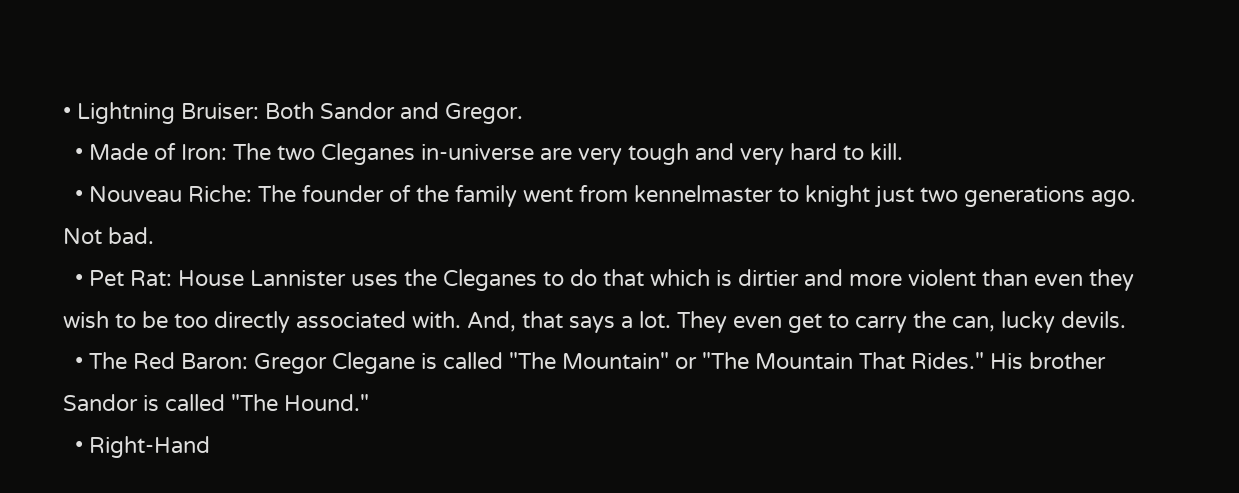• Lightning Bruiser: Both Sandor and Gregor.
  • Made of Iron: The two Cleganes in-universe are very tough and very hard to kill.
  • Nouveau Riche: The founder of the family went from kennelmaster to knight just two generations ago. Not bad.
  • Pet Rat: House Lannister uses the Cleganes to do that which is dirtier and more violent than even they wish to be too directly associated with. And, that says a lot. They even get to carry the can, lucky devils.
  • The Red Baron: Gregor Clegane is called "The Mountain" or "The Mountain That Rides." His brother Sandor is called "The Hound."
  • Right-Hand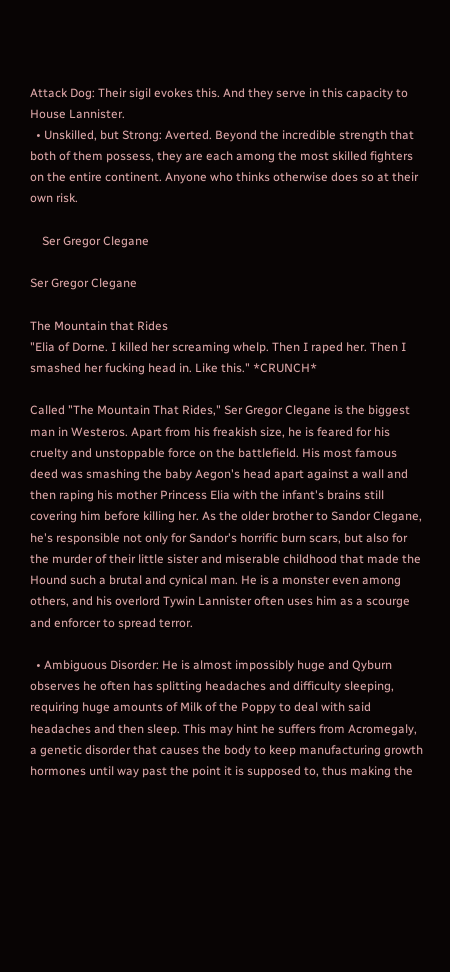Attack Dog: Their sigil evokes this. And they serve in this capacity to House Lannister.
  • Unskilled, but Strong: Averted. Beyond the incredible strength that both of them possess, they are each among the most skilled fighters on the entire continent. Anyone who thinks otherwise does so at their own risk.

    Ser Gregor Clegane

Ser Gregor Clegane

The Mountain that Rides
"Elia of Dorne. I killed her screaming whelp. Then I raped her. Then I smashed her fucking head in. Like this." *CRUNCH*

Called "The Mountain That Rides," Ser Gregor Clegane is the biggest man in Westeros. Apart from his freakish size, he is feared for his cruelty and unstoppable force on the battlefield. His most famous deed was smashing the baby Aegon's head apart against a wall and then raping his mother Princess Elia with the infant's brains still covering him before killing her. As the older brother to Sandor Clegane, he's responsible not only for Sandor's horrific burn scars, but also for the murder of their little sister and miserable childhood that made the Hound such a brutal and cynical man. He is a monster even among others, and his overlord Tywin Lannister often uses him as a scourge and enforcer to spread terror.

  • Ambiguous Disorder: He is almost impossibly huge and Qyburn observes he often has splitting headaches and difficulty sleeping, requiring huge amounts of Milk of the Poppy to deal with said headaches and then sleep. This may hint he suffers from Acromegaly, a genetic disorder that causes the body to keep manufacturing growth hormones until way past the point it is supposed to, thus making the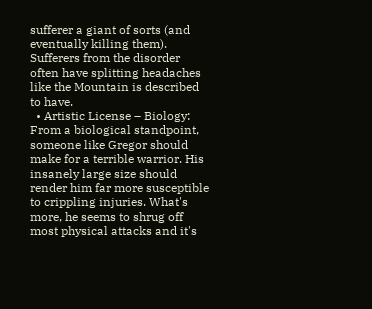sufferer a giant of sorts (and eventually killing them). Sufferers from the disorder often have splitting headaches like the Mountain is described to have.
  • Artistic License – Biology: From a biological standpoint, someone like Gregor should make for a terrible warrior. His insanely large size should render him far more susceptible to crippling injuries. What's more, he seems to shrug off most physical attacks and it's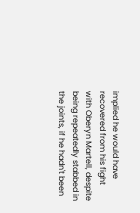implied he would have recovered from his fight with Oberyn Martell, despite being repeatedly stabbed in the joints, if he hadn't been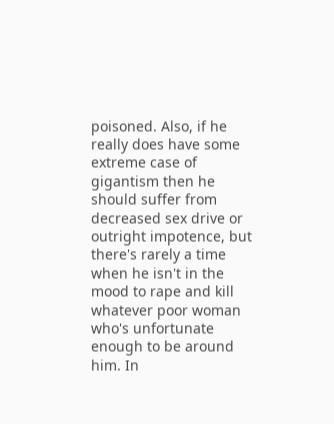poisoned. Also, if he really does have some extreme case of gigantism then he should suffer from decreased sex drive or outright impotence, but there's rarely a time when he isn't in the mood to rape and kill whatever poor woman who's unfortunate enough to be around him. In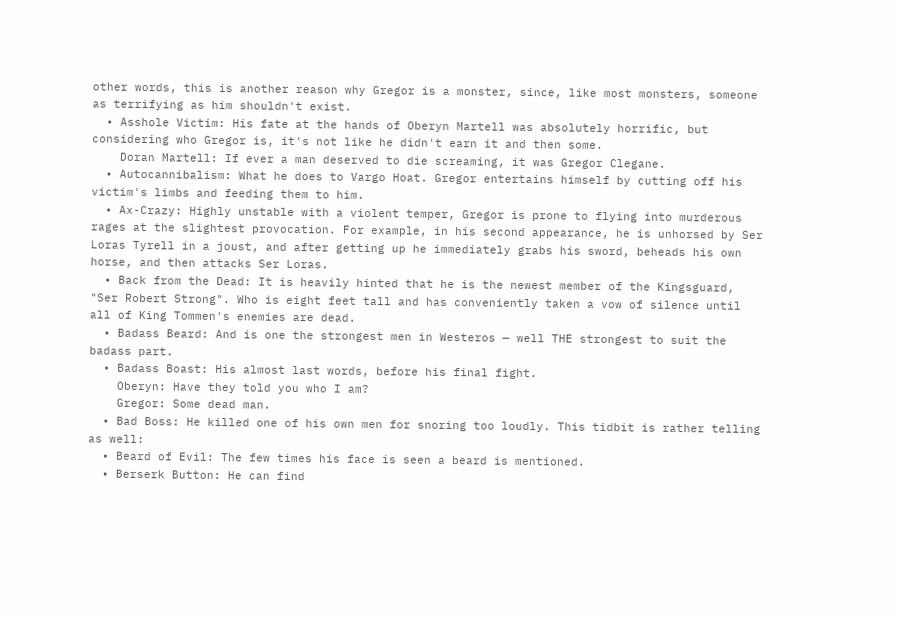other words, this is another reason why Gregor is a monster, since, like most monsters, someone as terrifying as him shouldn't exist.
  • Asshole Victim: His fate at the hands of Oberyn Martell was absolutely horrific, but considering who Gregor is, it's not like he didn't earn it and then some.
    Doran Martell: If ever a man deserved to die screaming, it was Gregor Clegane.
  • Autocannibalism: What he does to Vargo Hoat. Gregor entertains himself by cutting off his victim's limbs and feeding them to him.
  • Ax-Crazy: Highly unstable with a violent temper, Gregor is prone to flying into murderous rages at the slightest provocation. For example, in his second appearance, he is unhorsed by Ser Loras Tyrell in a joust, and after getting up he immediately grabs his sword, beheads his own horse, and then attacks Ser Loras.
  • Back from the Dead: It is heavily hinted that he is the newest member of the Kingsguard, "Ser Robert Strong". Who is eight feet tall and has conveniently taken a vow of silence until all of King Tommen's enemies are dead.
  • Badass Beard: And is one the strongest men in Westeros — well THE strongest to suit the badass part.
  • Badass Boast: His almost last words, before his final fight.
    Oberyn: Have they told you who I am?
    Gregor: Some dead man.
  • Bad Boss: He killed one of his own men for snoring too loudly. This tidbit is rather telling as well:
  • Beard of Evil: The few times his face is seen a beard is mentioned.
  • Berserk Button: He can find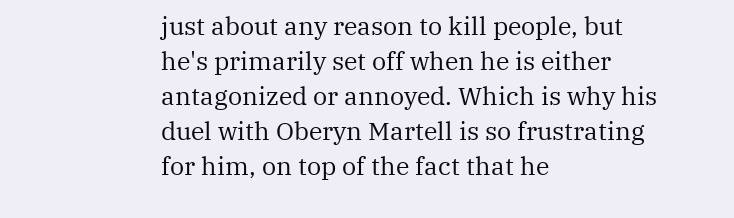just about any reason to kill people, but he's primarily set off when he is either antagonized or annoyed. Which is why his duel with Oberyn Martell is so frustrating for him, on top of the fact that he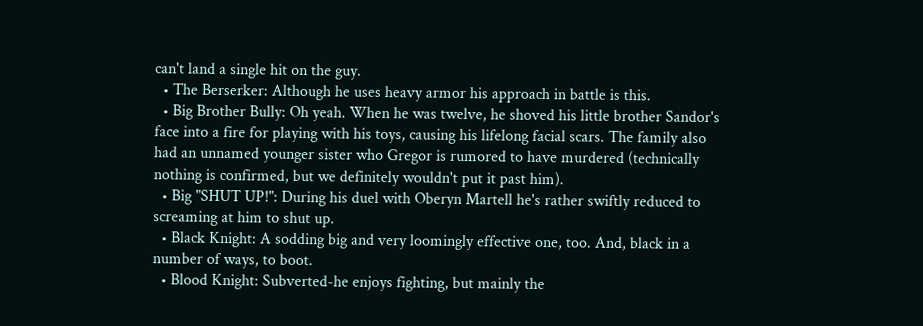can't land a single hit on the guy.
  • The Berserker: Although he uses heavy armor his approach in battle is this.
  • Big Brother Bully: Oh yeah. When he was twelve, he shoved his little brother Sandor's face into a fire for playing with his toys, causing his lifelong facial scars. The family also had an unnamed younger sister who Gregor is rumored to have murdered (technically nothing is confirmed, but we definitely wouldn't put it past him).
  • Big "SHUT UP!": During his duel with Oberyn Martell he's rather swiftly reduced to screaming at him to shut up.
  • Black Knight: A sodding big and very loomingly effective one, too. And, black in a number of ways, to boot.
  • Blood Knight: Subverted-he enjoys fighting, but mainly the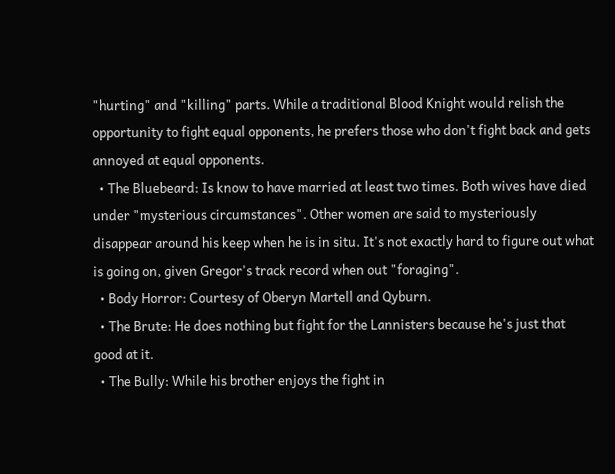"hurting" and "killing" parts. While a traditional Blood Knight would relish the opportunity to fight equal opponents, he prefers those who don't fight back and gets annoyed at equal opponents.
  • The Bluebeard: Is know to have married at least two times. Both wives have died under "mysterious circumstances". Other women are said to mysteriously disappear around his keep when he is in situ. It's not exactly hard to figure out what is going on, given Gregor's track record when out "foraging".
  • Body Horror: Courtesy of Oberyn Martell and Qyburn.
  • The Brute: He does nothing but fight for the Lannisters because he's just that good at it.
  • The Bully: While his brother enjoys the fight in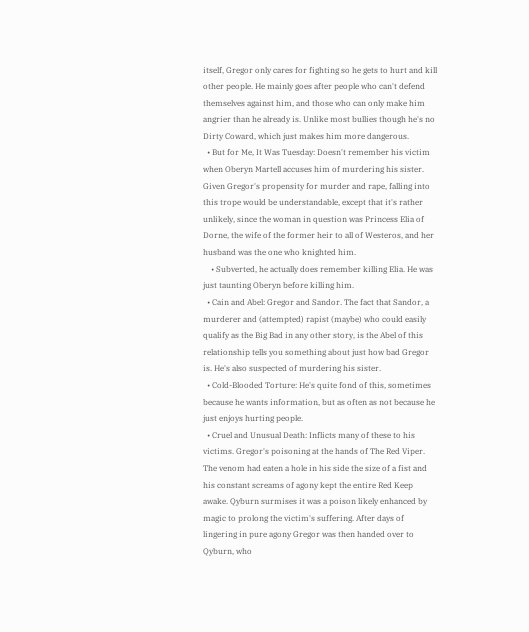itself, Gregor only cares for fighting so he gets to hurt and kill other people. He mainly goes after people who can't defend themselves against him, and those who can only make him angrier than he already is. Unlike most bullies though he's no Dirty Coward, which just makes him more dangerous.
  • But for Me, It Was Tuesday: Doesn't remember his victim when Oberyn Martell accuses him of murdering his sister. Given Gregor's propensity for murder and rape, falling into this trope would be understandable, except that it's rather unlikely, since the woman in question was Princess Elia of Dorne, the wife of the former heir to all of Westeros, and her husband was the one who knighted him.
    • Subverted, he actually does remember killing Elia. He was just taunting Oberyn before killing him.
  • Cain and Abel: Gregor and Sandor. The fact that Sandor, a murderer and (attempted) rapist (maybe) who could easily qualify as the Big Bad in any other story, is the Abel of this relationship tells you something about just how bad Gregor is. He's also suspected of murdering his sister.
  • Cold-Blooded Torture: He's quite fond of this, sometimes because he wants information, but as often as not because he just enjoys hurting people.
  • Cruel and Unusual Death: Inflicts many of these to his victims. Gregor's poisoning at the hands of The Red Viper. The venom had eaten a hole in his side the size of a fist and his constant screams of agony kept the entire Red Keep awake. Qyburn surmises it was a poison likely enhanced by magic to prolong the victim's suffering. After days of lingering in pure agony Gregor was then handed over to Qyburn, who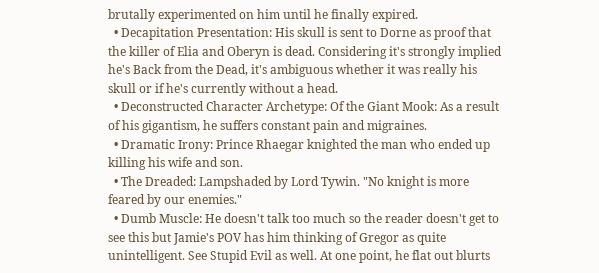brutally experimented on him until he finally expired.
  • Decapitation Presentation: His skull is sent to Dorne as proof that the killer of Elia and Oberyn is dead. Considering it's strongly implied he's Back from the Dead, it's ambiguous whether it was really his skull or if he's currently without a head.
  • Deconstructed Character Archetype: Of the Giant Mook: As a result of his gigantism, he suffers constant pain and migraines.
  • Dramatic Irony: Prince Rhaegar knighted the man who ended up killing his wife and son.
  • The Dreaded: Lampshaded by Lord Tywin. "No knight is more feared by our enemies."
  • Dumb Muscle: He doesn't talk too much so the reader doesn't get to see this but Jamie's POV has him thinking of Gregor as quite unintelligent. See Stupid Evil as well. At one point, he flat out blurts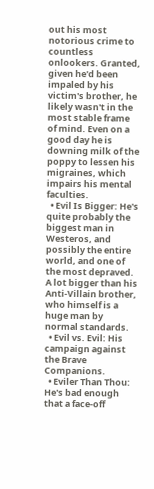out his most notorious crime to countless onlookers. Granted, given he'd been impaled by his victim's brother, he likely wasn't in the most stable frame of mind. Even on a good day he is downing milk of the poppy to lessen his migraines, which impairs his mental faculties.
  • Evil Is Bigger: He's quite probably the biggest man in Westeros, and possibly the entire world, and one of the most depraved. A lot bigger than his Anti-Villain brother, who himself is a huge man by normal standards.
  • Evil vs. Evil: His campaign against the Brave Companions.
  • Eviler Than Thou: He's bad enough that a face-off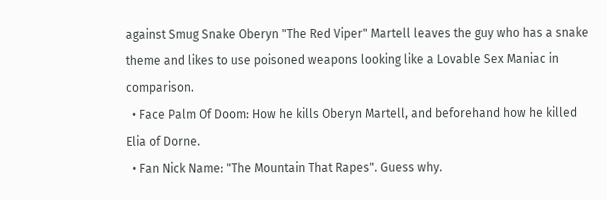against Smug Snake Oberyn "The Red Viper" Martell leaves the guy who has a snake theme and likes to use poisoned weapons looking like a Lovable Sex Maniac in comparison.
  • Face Palm Of Doom: How he kills Oberyn Martell, and beforehand how he killed Elia of Dorne.
  • Fan Nick Name: "The Mountain That Rapes". Guess why.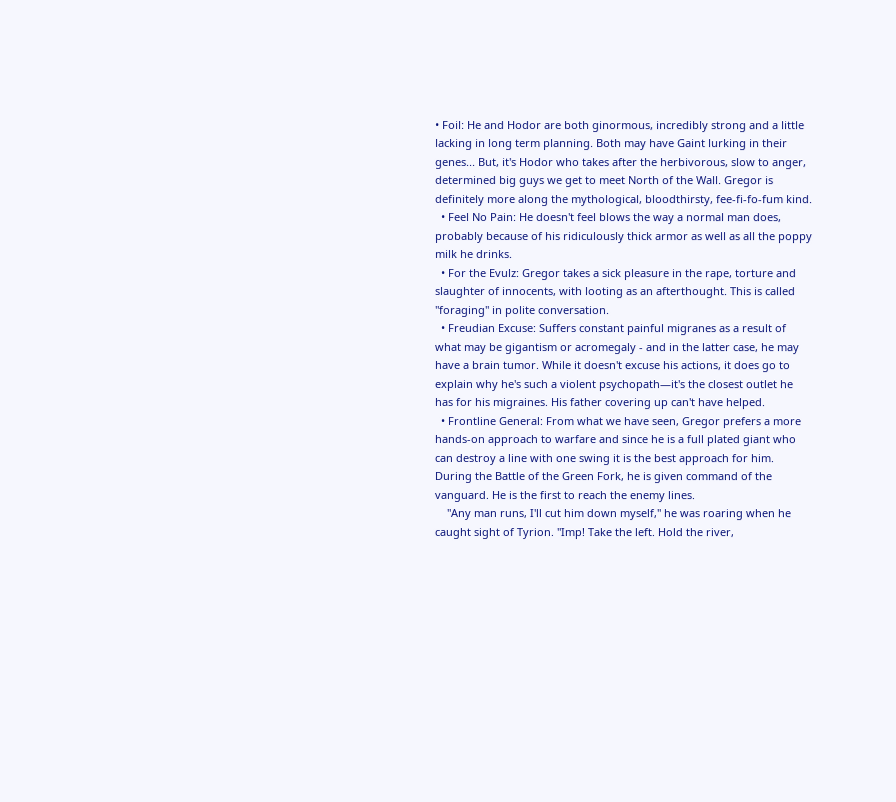• Foil: He and Hodor are both ginormous, incredibly strong and a little lacking in long term planning. Both may have Gaint lurking in their genes... But, it's Hodor who takes after the herbivorous, slow to anger, determined big guys we get to meet North of the Wall. Gregor is definitely more along the mythological, bloodthirsty, fee-fi-fo-fum kind.
  • Feel No Pain: He doesn't feel blows the way a normal man does, probably because of his ridiculously thick armor as well as all the poppy milk he drinks.
  • For the Evulz: Gregor takes a sick pleasure in the rape, torture and slaughter of innocents, with looting as an afterthought. This is called "foraging" in polite conversation.
  • Freudian Excuse: Suffers constant painful migranes as a result of what may be gigantism or acromegaly - and in the latter case, he may have a brain tumor. While it doesn't excuse his actions, it does go to explain why he's such a violent psychopath—it's the closest outlet he has for his migraines. His father covering up can't have helped.
  • Frontline General: From what we have seen, Gregor prefers a more hands-on approach to warfare and since he is a full plated giant who can destroy a line with one swing it is the best approach for him. During the Battle of the Green Fork, he is given command of the vanguard. He is the first to reach the enemy lines.
    "Any man runs, I'll cut him down myself," he was roaring when he caught sight of Tyrion. "Imp! Take the left. Hold the river,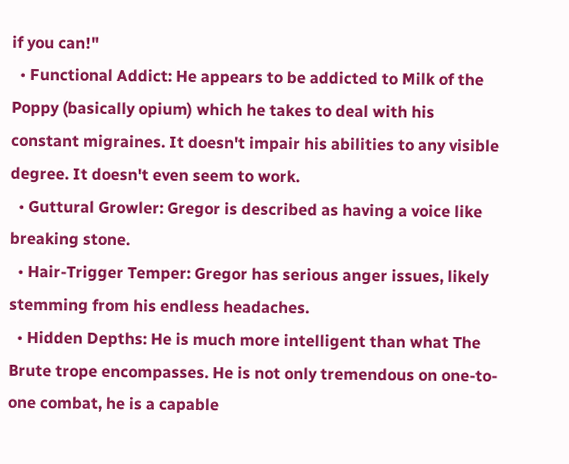if you can!"
  • Functional Addict: He appears to be addicted to Milk of the Poppy (basically opium) which he takes to deal with his constant migraines. It doesn't impair his abilities to any visible degree. It doesn't even seem to work.
  • Guttural Growler: Gregor is described as having a voice like breaking stone.
  • Hair-Trigger Temper: Gregor has serious anger issues, likely stemming from his endless headaches.
  • Hidden Depths: He is much more intelligent than what The Brute trope encompasses. He is not only tremendous on one-to-one combat, he is a capable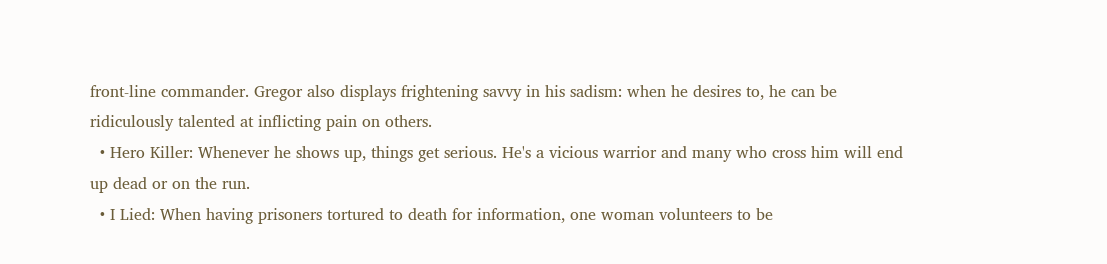front-line commander. Gregor also displays frightening savvy in his sadism: when he desires to, he can be ridiculously talented at inflicting pain on others.
  • Hero Killer: Whenever he shows up, things get serious. He's a vicious warrior and many who cross him will end up dead or on the run.
  • I Lied: When having prisoners tortured to death for information, one woman volunteers to be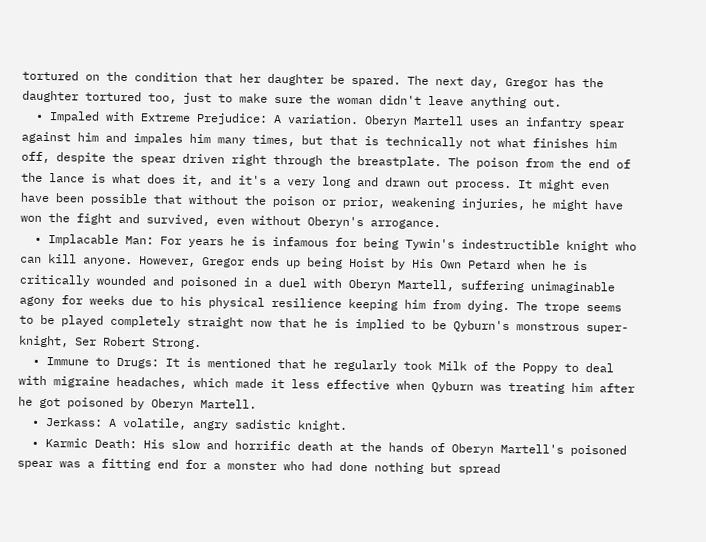tortured on the condition that her daughter be spared. The next day, Gregor has the daughter tortured too, just to make sure the woman didn't leave anything out.
  • Impaled with Extreme Prejudice: A variation. Oberyn Martell uses an infantry spear against him and impales him many times, but that is technically not what finishes him off, despite the spear driven right through the breastplate. The poison from the end of the lance is what does it, and it's a very long and drawn out process. It might even have been possible that without the poison or prior, weakening injuries, he might have won the fight and survived, even without Oberyn's arrogance.
  • Implacable Man: For years he is infamous for being Tywin's indestructible knight who can kill anyone. However, Gregor ends up being Hoist by His Own Petard when he is critically wounded and poisoned in a duel with Oberyn Martell, suffering unimaginable agony for weeks due to his physical resilience keeping him from dying. The trope seems to be played completely straight now that he is implied to be Qyburn's monstrous super-knight, Ser Robert Strong.
  • Immune to Drugs: It is mentioned that he regularly took Milk of the Poppy to deal with migraine headaches, which made it less effective when Qyburn was treating him after he got poisoned by Oberyn Martell.
  • Jerkass: A volatile, angry sadistic knight.
  • Karmic Death: His slow and horrific death at the hands of Oberyn Martell's poisoned spear was a fitting end for a monster who had done nothing but spread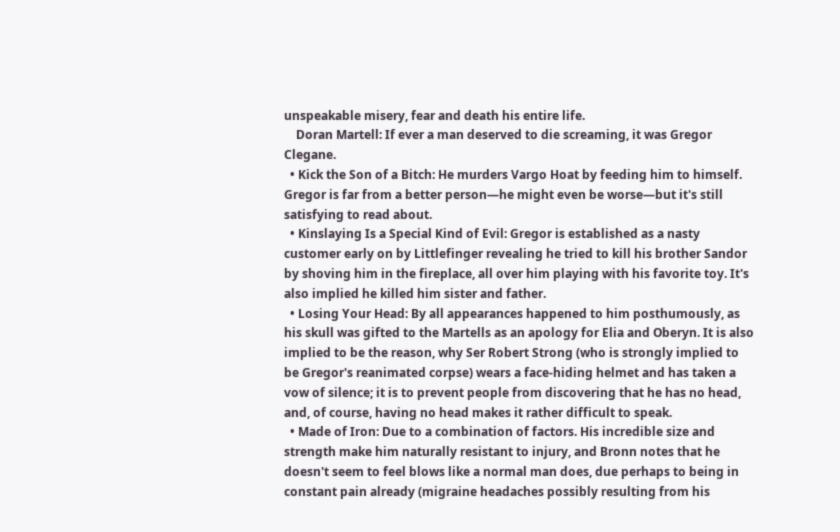unspeakable misery, fear and death his entire life.
    Doran Martell: If ever a man deserved to die screaming, it was Gregor Clegane.
  • Kick the Son of a Bitch: He murders Vargo Hoat by feeding him to himself. Gregor is far from a better person—he might even be worse—but it's still satisfying to read about.
  • Kinslaying Is a Special Kind of Evil: Gregor is established as a nasty customer early on by Littlefinger revealing he tried to kill his brother Sandor by shoving him in the fireplace, all over him playing with his favorite toy. It's also implied he killed him sister and father.
  • Losing Your Head: By all appearances happened to him posthumously, as his skull was gifted to the Martells as an apology for Elia and Oberyn. It is also implied to be the reason, why Ser Robert Strong (who is strongly implied to be Gregor's reanimated corpse) wears a face-hiding helmet and has taken a vow of silence; it is to prevent people from discovering that he has no head, and, of course, having no head makes it rather difficult to speak.
  • Made of Iron: Due to a combination of factors. His incredible size and strength make him naturally resistant to injury, and Bronn notes that he doesn't seem to feel blows like a normal man does, due perhaps to being in constant pain already (migraine headaches possibly resulting from his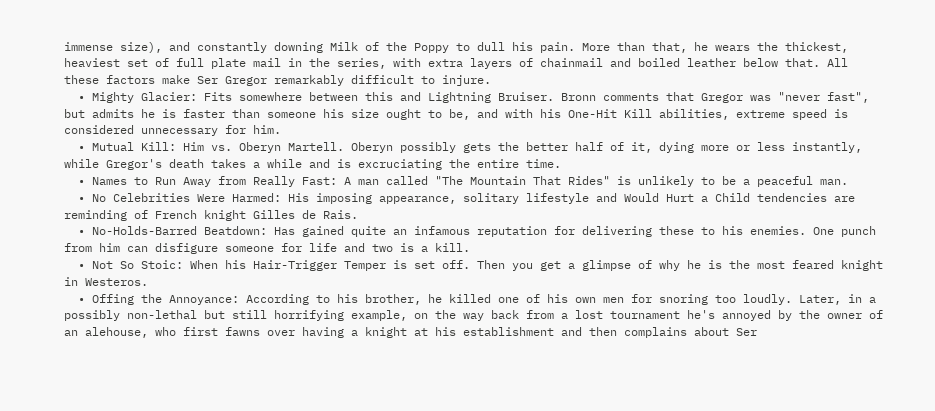immense size), and constantly downing Milk of the Poppy to dull his pain. More than that, he wears the thickest, heaviest set of full plate mail in the series, with extra layers of chainmail and boiled leather below that. All these factors make Ser Gregor remarkably difficult to injure.
  • Mighty Glacier: Fits somewhere between this and Lightning Bruiser. Bronn comments that Gregor was "never fast", but admits he is faster than someone his size ought to be, and with his One-Hit Kill abilities, extreme speed is considered unnecessary for him.
  • Mutual Kill: Him vs. Oberyn Martell. Oberyn possibly gets the better half of it, dying more or less instantly, while Gregor's death takes a while and is excruciating the entire time.
  • Names to Run Away from Really Fast: A man called "The Mountain That Rides" is unlikely to be a peaceful man.
  • No Celebrities Were Harmed: His imposing appearance, solitary lifestyle and Would Hurt a Child tendencies are reminding of French knight Gilles de Rais.
  • No-Holds-Barred Beatdown: Has gained quite an infamous reputation for delivering these to his enemies. One punch from him can disfigure someone for life and two is a kill.
  • Not So Stoic: When his Hair-Trigger Temper is set off. Then you get a glimpse of why he is the most feared knight in Westeros.
  • Offing the Annoyance: According to his brother, he killed one of his own men for snoring too loudly. Later, in a possibly non-lethal but still horrifying example, on the way back from a lost tournament he's annoyed by the owner of an alehouse, who first fawns over having a knight at his establishment and then complains about Ser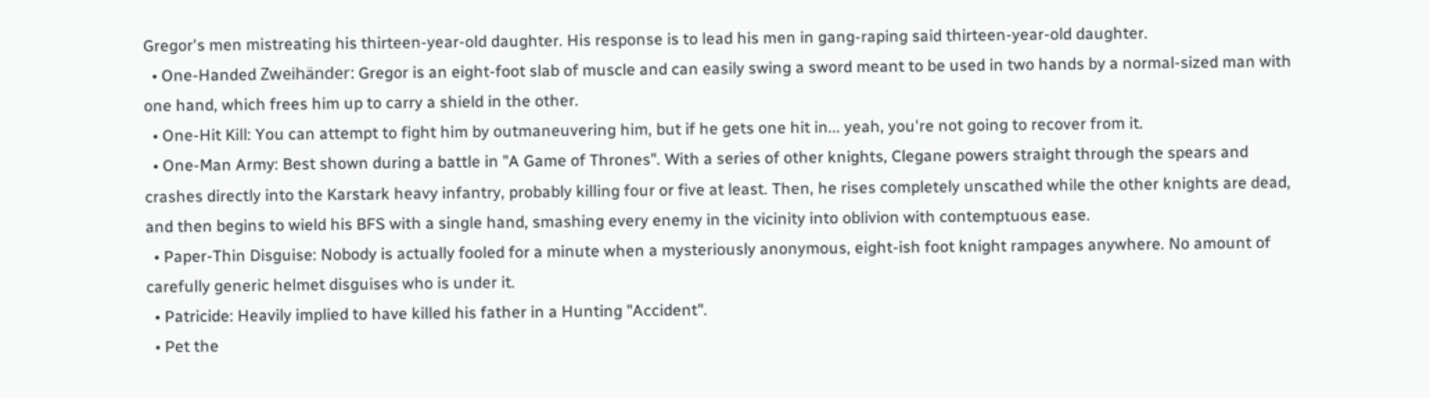Gregor's men mistreating his thirteen-year-old daughter. His response is to lead his men in gang-raping said thirteen-year-old daughter.
  • One-Handed Zweihänder: Gregor is an eight-foot slab of muscle and can easily swing a sword meant to be used in two hands by a normal-sized man with one hand, which frees him up to carry a shield in the other.
  • One-Hit Kill: You can attempt to fight him by outmaneuvering him, but if he gets one hit in... yeah, you're not going to recover from it.
  • One-Man Army: Best shown during a battle in "A Game of Thrones". With a series of other knights, Clegane powers straight through the spears and crashes directly into the Karstark heavy infantry, probably killing four or five at least. Then, he rises completely unscathed while the other knights are dead, and then begins to wield his BFS with a single hand, smashing every enemy in the vicinity into oblivion with contemptuous ease.
  • Paper-Thin Disguise: Nobody is actually fooled for a minute when a mysteriously anonymous, eight-ish foot knight rampages anywhere. No amount of carefully generic helmet disguises who is under it.
  • Patricide: Heavily implied to have killed his father in a Hunting "Accident".
  • Pet the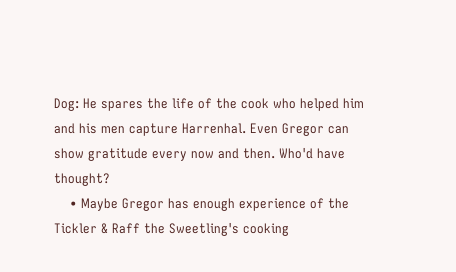Dog: He spares the life of the cook who helped him and his men capture Harrenhal. Even Gregor can show gratitude every now and then. Who'd have thought?
    • Maybe Gregor has enough experience of the Tickler & Raff the Sweetling's cooking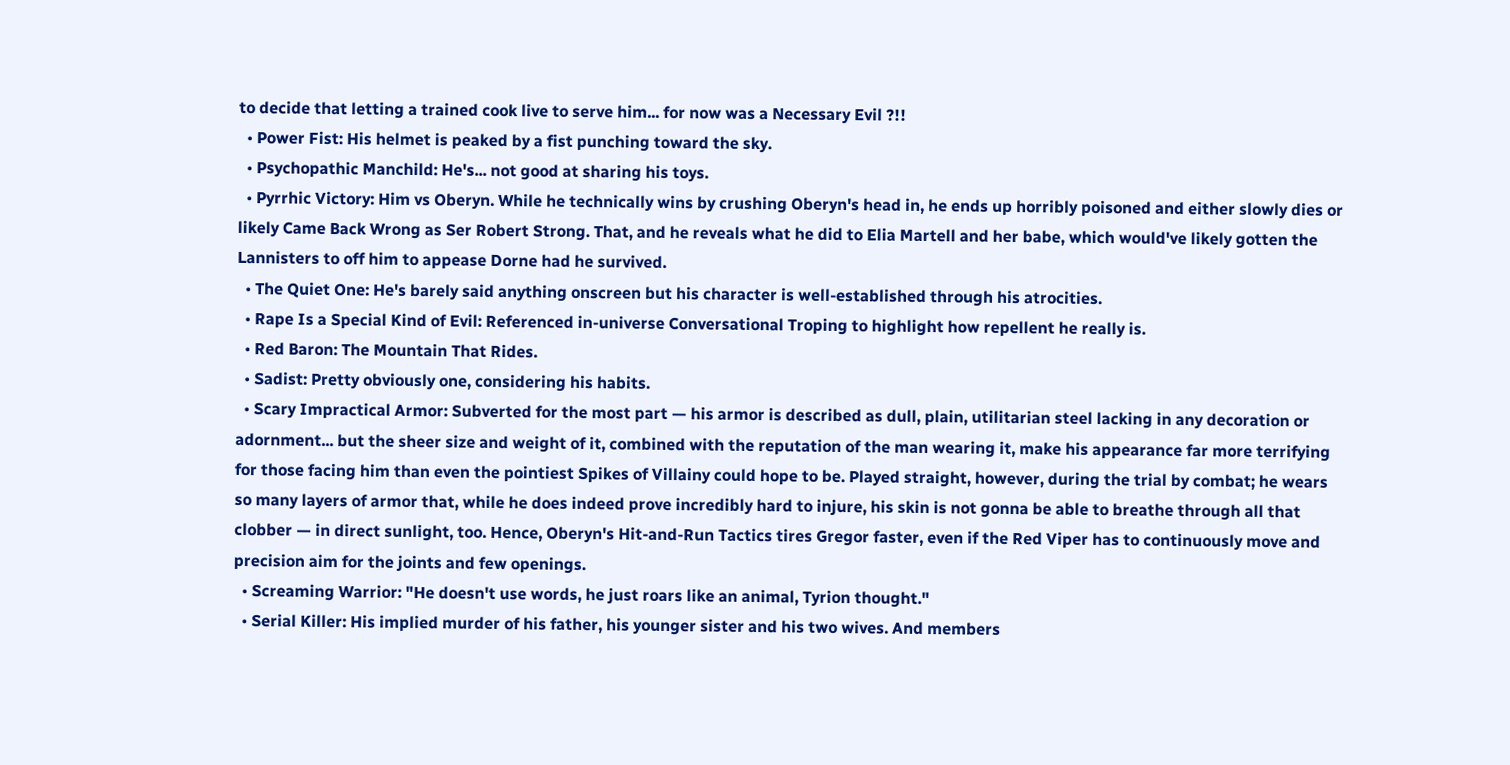to decide that letting a trained cook live to serve him... for now was a Necessary Evil ?!!
  • Power Fist: His helmet is peaked by a fist punching toward the sky.
  • Psychopathic Manchild: He's... not good at sharing his toys.
  • Pyrrhic Victory: Him vs Oberyn. While he technically wins by crushing Oberyn's head in, he ends up horribly poisoned and either slowly dies or likely Came Back Wrong as Ser Robert Strong. That, and he reveals what he did to Elia Martell and her babe, which would've likely gotten the Lannisters to off him to appease Dorne had he survived.
  • The Quiet One: He's barely said anything onscreen but his character is well-established through his atrocities.
  • Rape Is a Special Kind of Evil: Referenced in-universe Conversational Troping to highlight how repellent he really is.
  • Red Baron: The Mountain That Rides.
  • Sadist: Pretty obviously one, considering his habits.
  • Scary Impractical Armor: Subverted for the most part — his armor is described as dull, plain, utilitarian steel lacking in any decoration or adornment... but the sheer size and weight of it, combined with the reputation of the man wearing it, make his appearance far more terrifying for those facing him than even the pointiest Spikes of Villainy could hope to be. Played straight, however, during the trial by combat; he wears so many layers of armor that, while he does indeed prove incredibly hard to injure, his skin is not gonna be able to breathe through all that clobber — in direct sunlight, too. Hence, Oberyn's Hit-and-Run Tactics tires Gregor faster, even if the Red Viper has to continuously move and precision aim for the joints and few openings.
  • Screaming Warrior: "He doesn't use words, he just roars like an animal, Tyrion thought."
  • Serial Killer: His implied murder of his father, his younger sister and his two wives. And members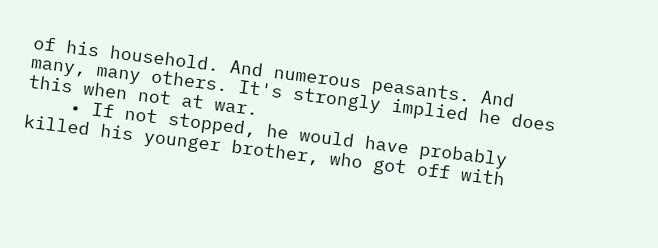of his household. And numerous peasants. And many, many others. It's strongly implied he does this when not at war.
    • If not stopped, he would have probably killed his younger brother, who got off with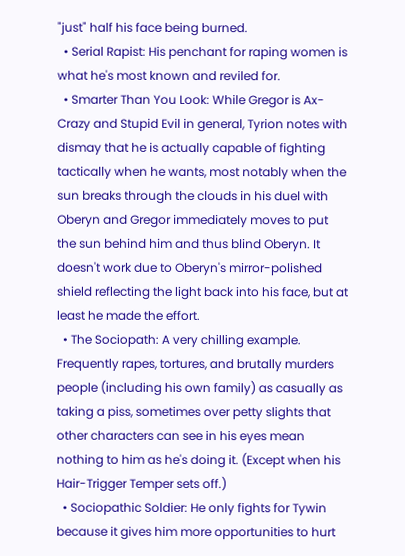"just" half his face being burned.
  • Serial Rapist: His penchant for raping women is what he's most known and reviled for.
  • Smarter Than You Look: While Gregor is Ax-Crazy and Stupid Evil in general, Tyrion notes with dismay that he is actually capable of fighting tactically when he wants, most notably when the sun breaks through the clouds in his duel with Oberyn and Gregor immediately moves to put the sun behind him and thus blind Oberyn. It doesn't work due to Oberyn's mirror-polished shield reflecting the light back into his face, but at least he made the effort.
  • The Sociopath: A very chilling example. Frequently rapes, tortures, and brutally murders people (including his own family) as casually as taking a piss, sometimes over petty slights that other characters can see in his eyes mean nothing to him as he's doing it. (Except when his Hair-Trigger Temper sets off.)
  • Sociopathic Soldier: He only fights for Tywin because it gives him more opportunities to hurt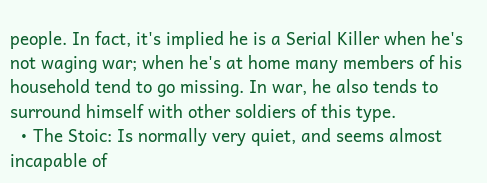people. In fact, it's implied he is a Serial Killer when he's not waging war; when he's at home many members of his household tend to go missing. In war, he also tends to surround himself with other soldiers of this type.
  • The Stoic: Is normally very quiet, and seems almost incapable of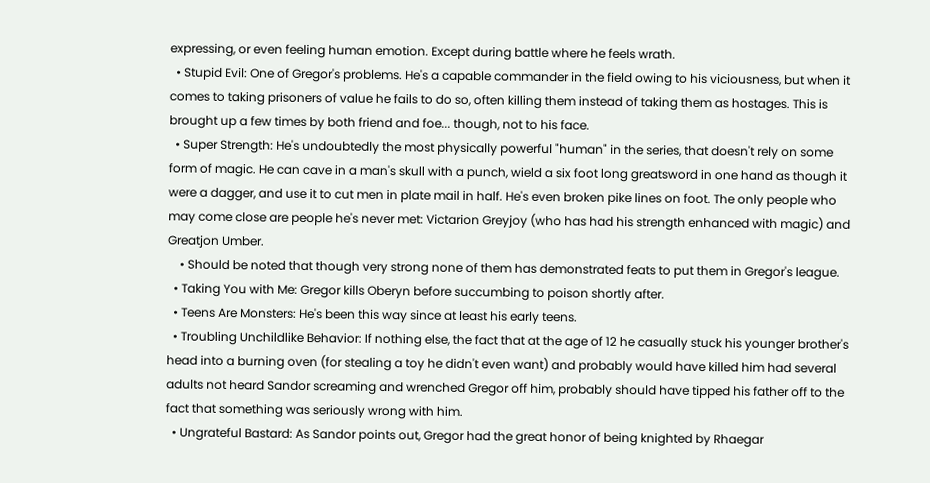expressing, or even feeling human emotion. Except during battle where he feels wrath.
  • Stupid Evil: One of Gregor's problems. He's a capable commander in the field owing to his viciousness, but when it comes to taking prisoners of value he fails to do so, often killing them instead of taking them as hostages. This is brought up a few times by both friend and foe... though, not to his face.
  • Super Strength: He's undoubtedly the most physically powerful "human" in the series, that doesn't rely on some form of magic. He can cave in a man's skull with a punch, wield a six foot long greatsword in one hand as though it were a dagger, and use it to cut men in plate mail in half. He's even broken pike lines on foot. The only people who may come close are people he's never met: Victarion Greyjoy (who has had his strength enhanced with magic) and Greatjon Umber.
    • Should be noted that though very strong none of them has demonstrated feats to put them in Gregor's league.
  • Taking You with Me: Gregor kills Oberyn before succumbing to poison shortly after.
  • Teens Are Monsters: He's been this way since at least his early teens.
  • Troubling Unchildlike Behavior: If nothing else, the fact that at the age of 12 he casually stuck his younger brother's head into a burning oven (for stealing a toy he didn't even want) and probably would have killed him had several adults not heard Sandor screaming and wrenched Gregor off him, probably should have tipped his father off to the fact that something was seriously wrong with him.
  • Ungrateful Bastard: As Sandor points out, Gregor had the great honor of being knighted by Rhaegar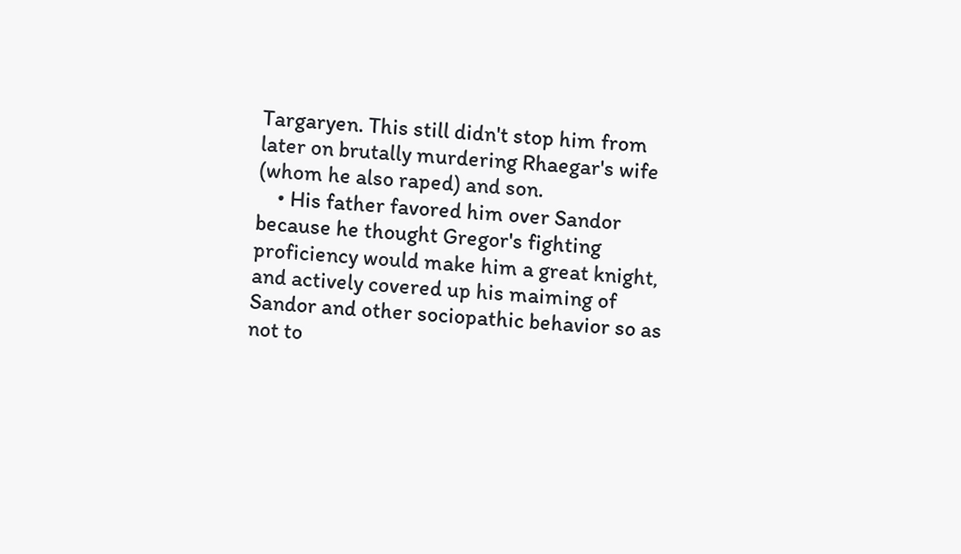Targaryen. This still didn't stop him from later on brutally murdering Rhaegar's wife (whom he also raped) and son.
    • His father favored him over Sandor because he thought Gregor's fighting proficiency would make him a great knight, and actively covered up his maiming of Sandor and other sociopathic behavior so as not to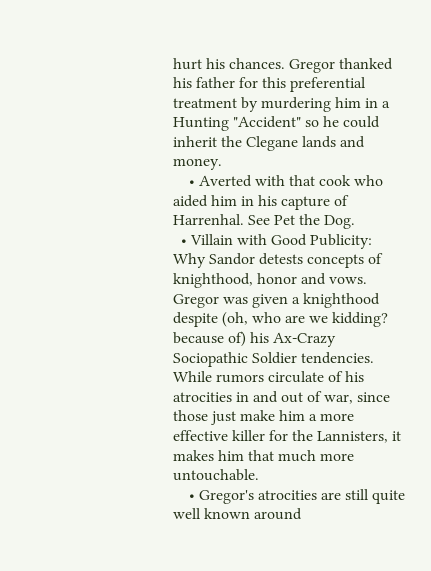hurt his chances. Gregor thanked his father for this preferential treatment by murdering him in a Hunting "Accident" so he could inherit the Clegane lands and money.
    • Averted with that cook who aided him in his capture of Harrenhal. See Pet the Dog.
  • Villain with Good Publicity: Why Sandor detests concepts of knighthood, honor and vows. Gregor was given a knighthood despite (oh, who are we kidding? because of) his Ax-Crazy Sociopathic Soldier tendencies. While rumors circulate of his atrocities in and out of war, since those just make him a more effective killer for the Lannisters, it makes him that much more untouchable.
    • Gregor's atrocities are still quite well known around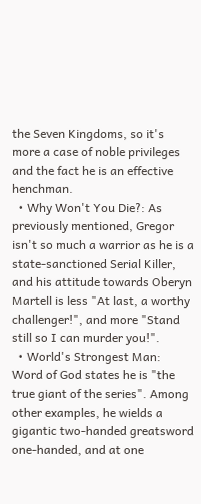the Seven Kingdoms, so it's more a case of noble privileges and the fact he is an effective henchman.
  • Why Won't You Die?: As previously mentioned, Gregor isn't so much a warrior as he is a state-sanctioned Serial Killer, and his attitude towards Oberyn Martell is less "At last, a worthy challenger!", and more "Stand still so I can murder you!".
  • World's Strongest Man: Word of God states he is "the true giant of the series". Among other examples, he wields a gigantic two-handed greatsword one-handed, and at one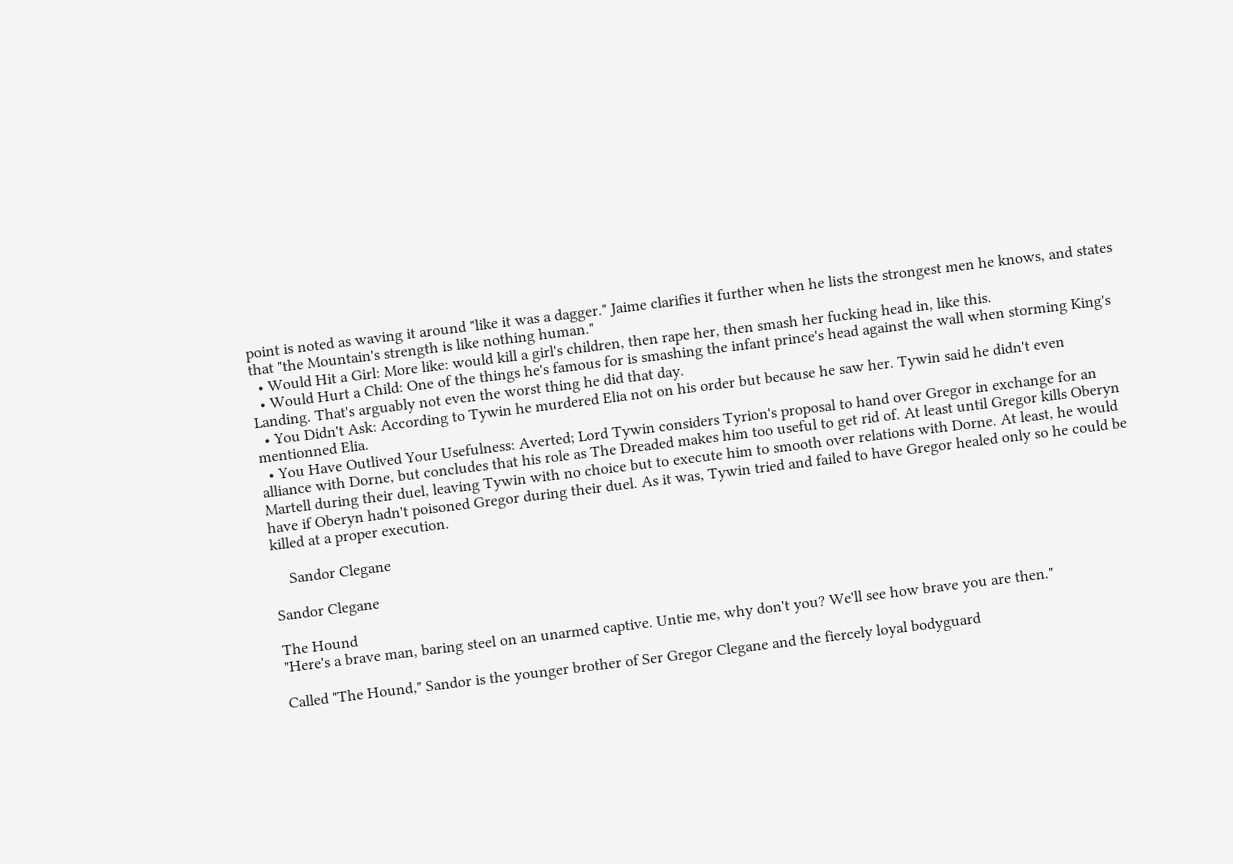point is noted as waving it around "like it was a dagger." Jaime clarifies it further when he lists the strongest men he knows, and states that "the Mountain's strength is like nothing human."
  • Would Hit a Girl: More like: would kill a girl's children, then rape her, then smash her fucking head in, like this.
  • Would Hurt a Child: One of the things he's famous for is smashing the infant prince's head against the wall when storming King's Landing. That's arguably not even the worst thing he did that day.
  • You Didn't Ask: According to Tywin he murdered Elia not on his order but because he saw her. Tywin said he didn't even mentionned Elia.
  • You Have Outlived Your Usefulness: Averted; Lord Tywin considers Tyrion's proposal to hand over Gregor in exchange for an alliance with Dorne, but concludes that his role as The Dreaded makes him too useful to get rid of. At least until Gregor kills Oberyn Martell during their duel, leaving Tywin with no choice but to execute him to smooth over relations with Dorne. At least, he would have if Oberyn hadn't poisoned Gregor during their duel. As it was, Tywin tried and failed to have Gregor healed only so he could be killed at a proper execution.

    Sandor Clegane

Sandor Clegane

The Hound
"Here's a brave man, baring steel on an unarmed captive. Untie me, why don't you? We'll see how brave you are then."

Called "The Hound," Sandor is the younger brother of Ser Gregor Clegane and the fiercely loyal bodyguard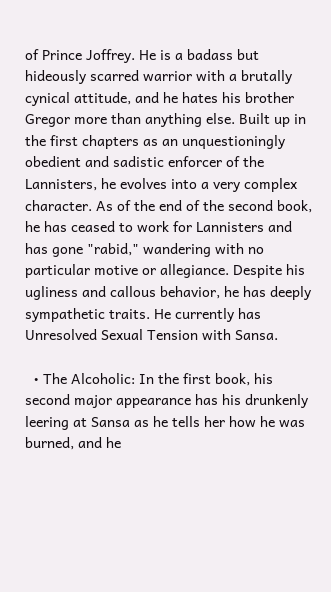of Prince Joffrey. He is a badass but hideously scarred warrior with a brutally cynical attitude, and he hates his brother Gregor more than anything else. Built up in the first chapters as an unquestioningly obedient and sadistic enforcer of the Lannisters, he evolves into a very complex character. As of the end of the second book, he has ceased to work for Lannisters and has gone "rabid," wandering with no particular motive or allegiance. Despite his ugliness and callous behavior, he has deeply sympathetic traits. He currently has Unresolved Sexual Tension with Sansa.

  • The Alcoholic: In the first book, his second major appearance has his drunkenly leering at Sansa as he tells her how he was burned, and he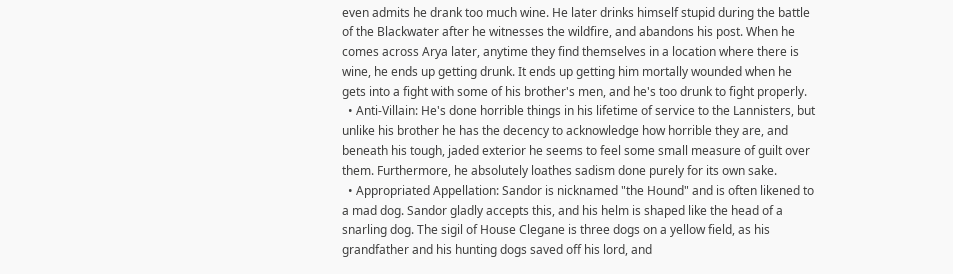even admits he drank too much wine. He later drinks himself stupid during the battle of the Blackwater after he witnesses the wildfire, and abandons his post. When he comes across Arya later, anytime they find themselves in a location where there is wine, he ends up getting drunk. It ends up getting him mortally wounded when he gets into a fight with some of his brother's men, and he's too drunk to fight properly.
  • Anti-Villain: He's done horrible things in his lifetime of service to the Lannisters, but unlike his brother he has the decency to acknowledge how horrible they are, and beneath his tough, jaded exterior he seems to feel some small measure of guilt over them. Furthermore, he absolutely loathes sadism done purely for its own sake.
  • Appropriated Appellation: Sandor is nicknamed "the Hound" and is often likened to a mad dog. Sandor gladly accepts this, and his helm is shaped like the head of a snarling dog. The sigil of House Clegane is three dogs on a yellow field, as his grandfather and his hunting dogs saved off his lord, and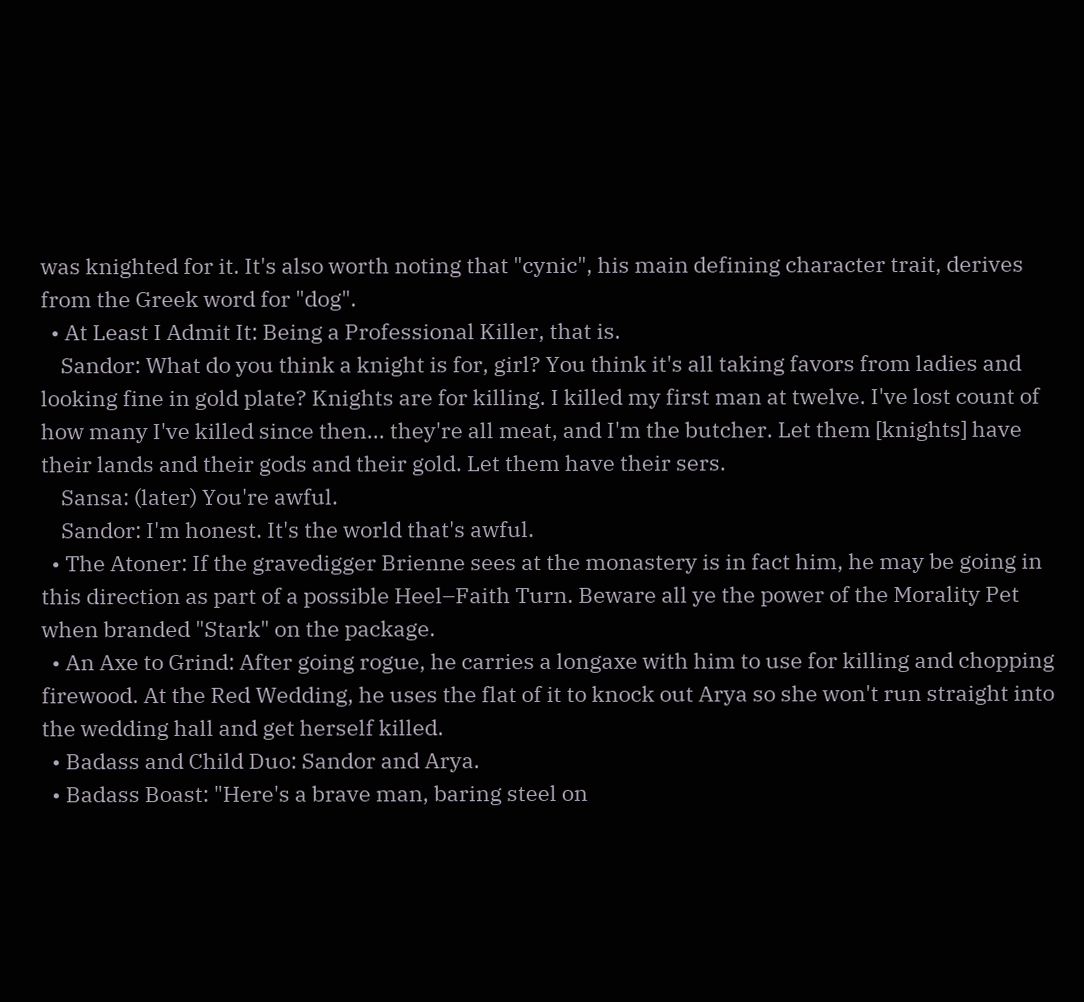was knighted for it. It's also worth noting that "cynic", his main defining character trait, derives from the Greek word for "dog".
  • At Least I Admit It: Being a Professional Killer, that is.
    Sandor: What do you think a knight is for, girl? You think it's all taking favors from ladies and looking fine in gold plate? Knights are for killing. I killed my first man at twelve. I've lost count of how many I've killed since then... they're all meat, and I'm the butcher. Let them [knights] have their lands and their gods and their gold. Let them have their sers.
    Sansa: (later) You're awful.
    Sandor: I'm honest. It's the world that's awful.
  • The Atoner: If the gravedigger Brienne sees at the monastery is in fact him, he may be going in this direction as part of a possible Heel–Faith Turn. Beware all ye the power of the Morality Pet when branded "Stark" on the package.
  • An Axe to Grind: After going rogue, he carries a longaxe with him to use for killing and chopping firewood. At the Red Wedding, he uses the flat of it to knock out Arya so she won't run straight into the wedding hall and get herself killed.
  • Badass and Child Duo: Sandor and Arya.
  • Badass Boast: "Here's a brave man, baring steel on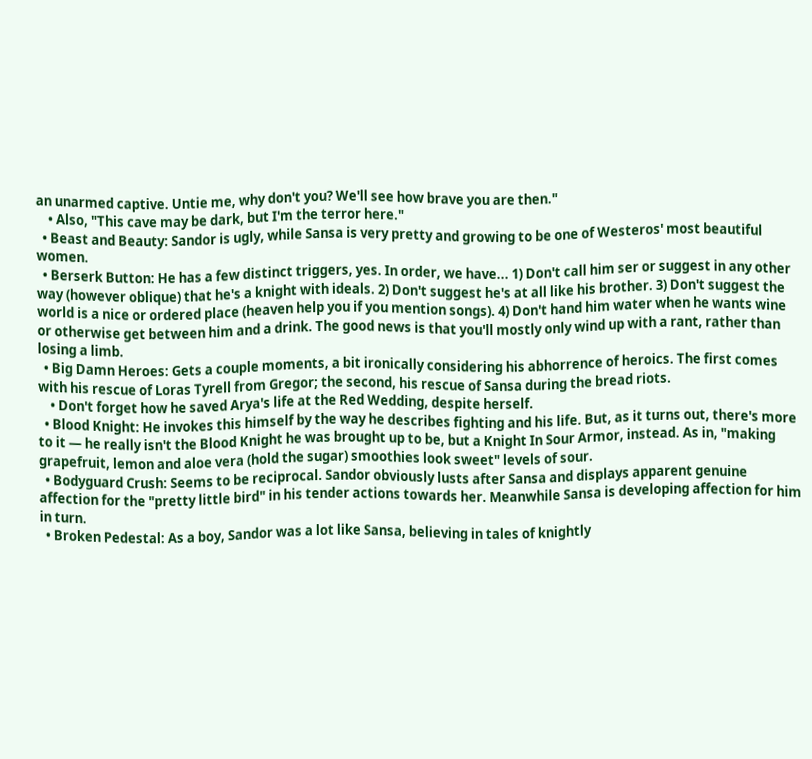an unarmed captive. Untie me, why don't you? We'll see how brave you are then."
    • Also, "This cave may be dark, but I'm the terror here."
  • Beast and Beauty: Sandor is ugly, while Sansa is very pretty and growing to be one of Westeros' most beautiful women.
  • Berserk Button: He has a few distinct triggers, yes. In order, we have... 1) Don't call him ser or suggest in any other way (however oblique) that he's a knight with ideals. 2) Don't suggest he's at all like his brother. 3) Don't suggest the world is a nice or ordered place (heaven help you if you mention songs). 4) Don't hand him water when he wants wine or otherwise get between him and a drink. The good news is that you'll mostly only wind up with a rant, rather than losing a limb.
  • Big Damn Heroes: Gets a couple moments, a bit ironically considering his abhorrence of heroics. The first comes with his rescue of Loras Tyrell from Gregor; the second, his rescue of Sansa during the bread riots.
    • Don't forget how he saved Arya's life at the Red Wedding, despite herself.
  • Blood Knight: He invokes this himself by the way he describes fighting and his life. But, as it turns out, there's more to it — he really isn't the Blood Knight he was brought up to be, but a Knight In Sour Armor, instead. As in, "making grapefruit, lemon and aloe vera (hold the sugar) smoothies look sweet" levels of sour.
  • Bodyguard Crush: Seems to be reciprocal. Sandor obviously lusts after Sansa and displays apparent genuine affection for the "pretty little bird" in his tender actions towards her. Meanwhile Sansa is developing affection for him in turn.
  • Broken Pedestal: As a boy, Sandor was a lot like Sansa, believing in tales of knightly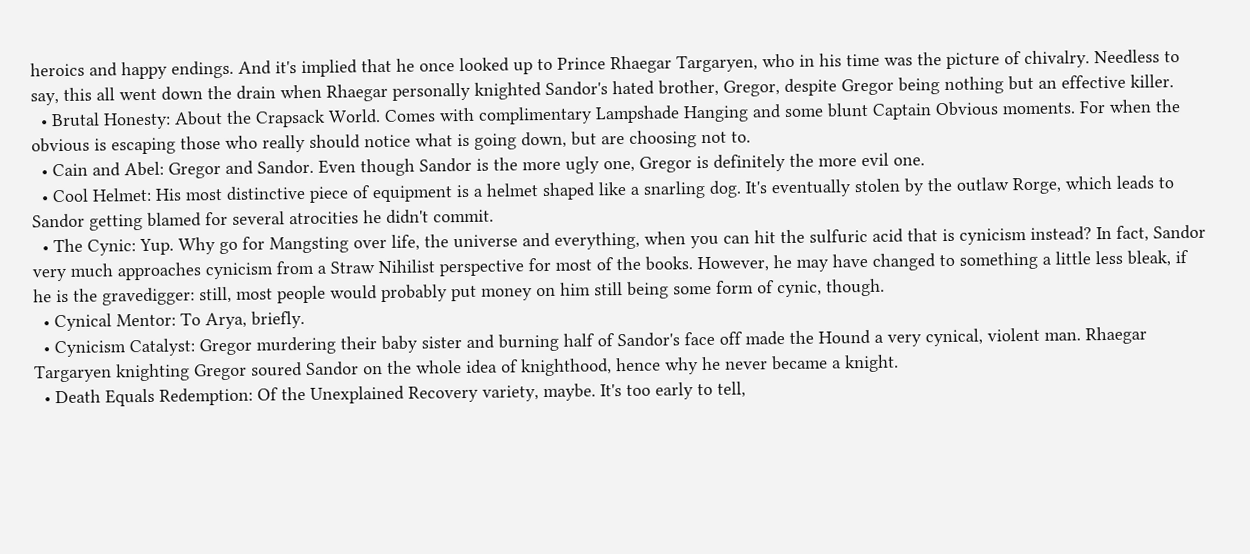heroics and happy endings. And it's implied that he once looked up to Prince Rhaegar Targaryen, who in his time was the picture of chivalry. Needless to say, this all went down the drain when Rhaegar personally knighted Sandor's hated brother, Gregor, despite Gregor being nothing but an effective killer.
  • Brutal Honesty: About the Crapsack World. Comes with complimentary Lampshade Hanging and some blunt Captain Obvious moments. For when the obvious is escaping those who really should notice what is going down, but are choosing not to.
  • Cain and Abel: Gregor and Sandor. Even though Sandor is the more ugly one, Gregor is definitely the more evil one.
  • Cool Helmet: His most distinctive piece of equipment is a helmet shaped like a snarling dog. It's eventually stolen by the outlaw Rorge, which leads to Sandor getting blamed for several atrocities he didn't commit.
  • The Cynic: Yup. Why go for Mangsting over life, the universe and everything, when you can hit the sulfuric acid that is cynicism instead? In fact, Sandor very much approaches cynicism from a Straw Nihilist perspective for most of the books. However, he may have changed to something a little less bleak, if he is the gravedigger: still, most people would probably put money on him still being some form of cynic, though.
  • Cynical Mentor: To Arya, briefly.
  • Cynicism Catalyst: Gregor murdering their baby sister and burning half of Sandor's face off made the Hound a very cynical, violent man. Rhaegar Targaryen knighting Gregor soured Sandor on the whole idea of knighthood, hence why he never became a knight.
  • Death Equals Redemption: Of the Unexplained Recovery variety, maybe. It's too early to tell,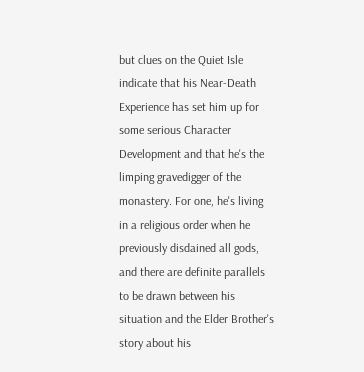but clues on the Quiet Isle indicate that his Near-Death Experience has set him up for some serious Character Development and that he's the limping gravedigger of the monastery. For one, he's living in a religious order when he previously disdained all gods, and there are definite parallels to be drawn between his situation and the Elder Brother's story about his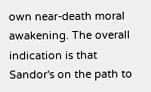own near-death moral awakening. The overall indication is that Sandor's on the path to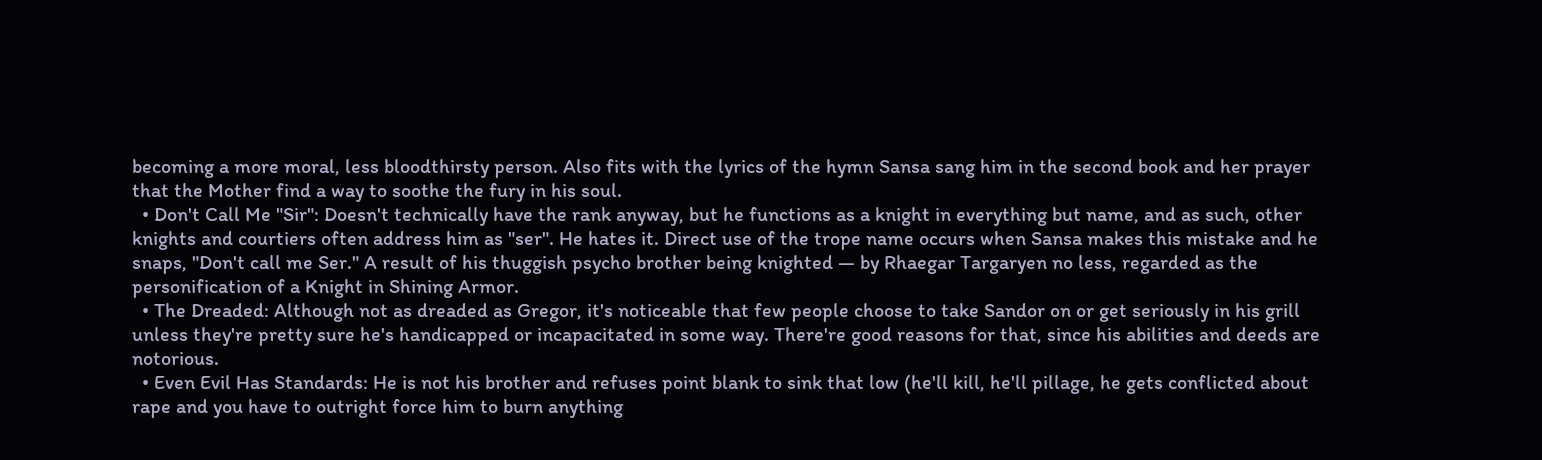becoming a more moral, less bloodthirsty person. Also fits with the lyrics of the hymn Sansa sang him in the second book and her prayer that the Mother find a way to soothe the fury in his soul.
  • Don't Call Me "Sir": Doesn't technically have the rank anyway, but he functions as a knight in everything but name, and as such, other knights and courtiers often address him as "ser". He hates it. Direct use of the trope name occurs when Sansa makes this mistake and he snaps, "Don't call me Ser." A result of his thuggish psycho brother being knighted — by Rhaegar Targaryen no less, regarded as the personification of a Knight in Shining Armor.
  • The Dreaded: Although not as dreaded as Gregor, it's noticeable that few people choose to take Sandor on or get seriously in his grill unless they're pretty sure he's handicapped or incapacitated in some way. There're good reasons for that, since his abilities and deeds are notorious.
  • Even Evil Has Standards: He is not his brother and refuses point blank to sink that low (he'll kill, he'll pillage, he gets conflicted about rape and you have to outright force him to burn anything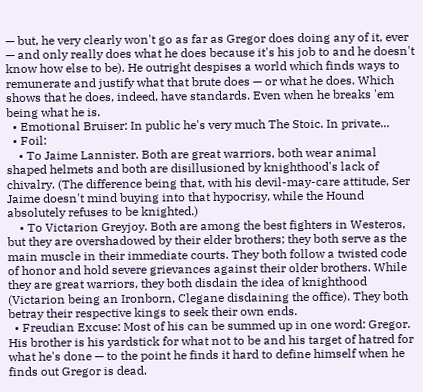— but, he very clearly won't go as far as Gregor does doing any of it, ever — and only really does what he does because it's his job to and he doesn't know how else to be). He outright despises a world which finds ways to remunerate and justify what that brute does — or what he does. Which shows that he does, indeed, have standards. Even when he breaks 'em being what he is.
  • Emotional Bruiser: In public he's very much The Stoic. In private...
  • Foil:
    • To Jaime Lannister. Both are great warriors, both wear animal shaped helmets and both are disillusioned by knighthood's lack of chivalry. (The difference being that, with his devil-may-care attitude, Ser Jaime doesn't mind buying into that hypocrisy, while the Hound absolutely refuses to be knighted.)
    • To Victarion Greyjoy. Both are among the best fighters in Westeros, but they are overshadowed by their elder brothers; they both serve as the main muscle in their immediate courts. They both follow a twisted code of honor and hold severe grievances against their older brothers. While they are great warriors, they both disdain the idea of knighthood (Victarion being an Ironborn, Clegane disdaining the office). They both betray their respective kings to seek their own ends.
  • Freudian Excuse: Most of his can be summed up in one word: Gregor. His brother is his yardstick for what not to be and his target of hatred for what he's done — to the point he finds it hard to define himself when he finds out Gregor is dead.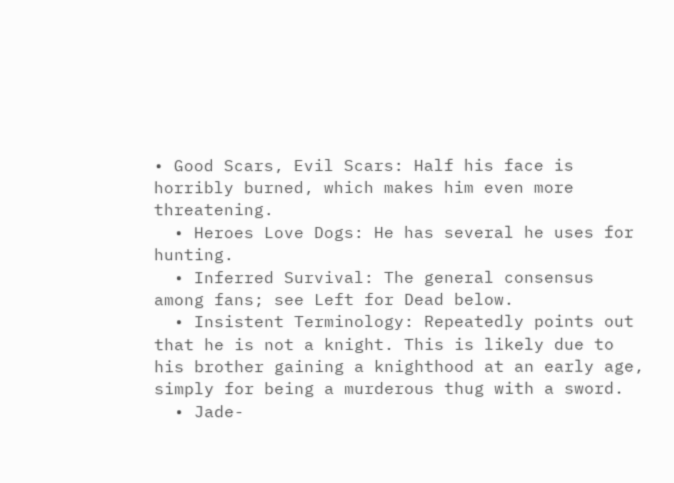• Good Scars, Evil Scars: Half his face is horribly burned, which makes him even more threatening.
  • Heroes Love Dogs: He has several he uses for hunting.
  • Inferred Survival: The general consensus among fans; see Left for Dead below.
  • Insistent Terminology: Repeatedly points out that he is not a knight. This is likely due to his brother gaining a knighthood at an early age, simply for being a murderous thug with a sword.
  • Jade-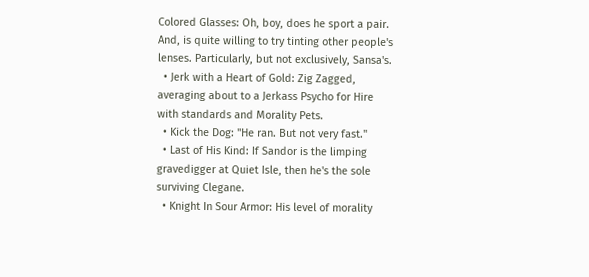Colored Glasses: Oh, boy, does he sport a pair. And, is quite willing to try tinting other people's lenses. Particularly, but not exclusively, Sansa's.
  • Jerk with a Heart of Gold: Zig Zagged, averaging about to a Jerkass Psycho for Hire with standards and Morality Pets.
  • Kick the Dog: "He ran. But not very fast."
  • Last of His Kind: If Sandor is the limping gravedigger at Quiet Isle, then he's the sole surviving Clegane.
  • Knight In Sour Armor: His level of morality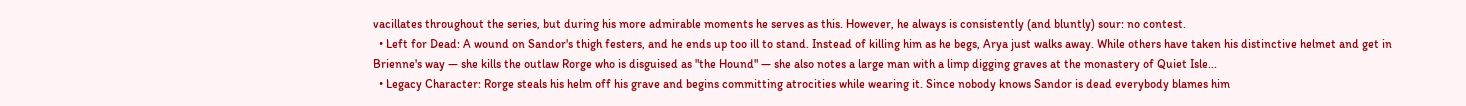vacillates throughout the series, but during his more admirable moments he serves as this. However, he always is consistently (and bluntly) sour: no contest.
  • Left for Dead: A wound on Sandor's thigh festers, and he ends up too ill to stand. Instead of killing him as he begs, Arya just walks away. While others have taken his distinctive helmet and get in Brienne's way — she kills the outlaw Rorge who is disguised as "the Hound" — she also notes a large man with a limp digging graves at the monastery of Quiet Isle...
  • Legacy Character: Rorge steals his helm off his grave and begins committing atrocities while wearing it. Since nobody knows Sandor is dead everybody blames him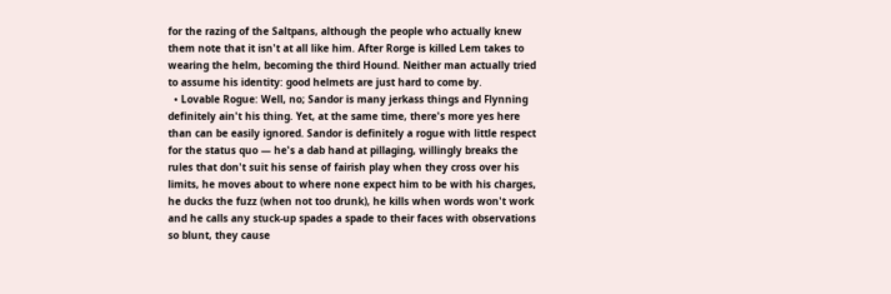for the razing of the Saltpans, although the people who actually knew them note that it isn't at all like him. After Rorge is killed Lem takes to wearing the helm, becoming the third Hound. Neither man actually tried to assume his identity: good helmets are just hard to come by.
  • Lovable Rogue: Well, no; Sandor is many jerkass things and Flynning definitely ain't his thing. Yet, at the same time, there's more yes here than can be easily ignored. Sandor is definitely a rogue with little respect for the status quo — he's a dab hand at pillaging, willingly breaks the rules that don't suit his sense of fairish play when they cross over his limits, he moves about to where none expect him to be with his charges, he ducks the fuzz (when not too drunk), he kills when words won't work and he calls any stuck-up spades a spade to their faces with observations so blunt, they cause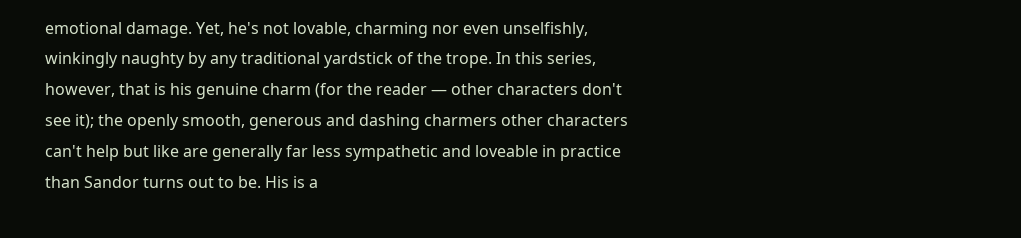emotional damage. Yet, he's not lovable, charming nor even unselfishly, winkingly naughty by any traditional yardstick of the trope. In this series, however, that is his genuine charm (for the reader — other characters don't see it); the openly smooth, generous and dashing charmers other characters can't help but like are generally far less sympathetic and loveable in practice than Sandor turns out to be. His is a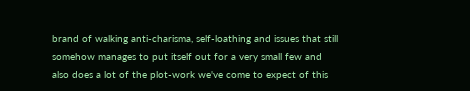brand of walking anti-charisma, self-loathing and issues that still somehow manages to put itself out for a very small few and also does a lot of the plot-work we've come to expect of this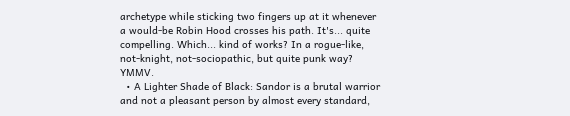archetype while sticking two fingers up at it whenever a would-be Robin Hood crosses his path. It's... quite compelling. Which... kind of works? In a rogue-like, not-knight, not-sociopathic, but quite punk way? YMMV.
  • A Lighter Shade of Black: Sandor is a brutal warrior and not a pleasant person by almost every standard,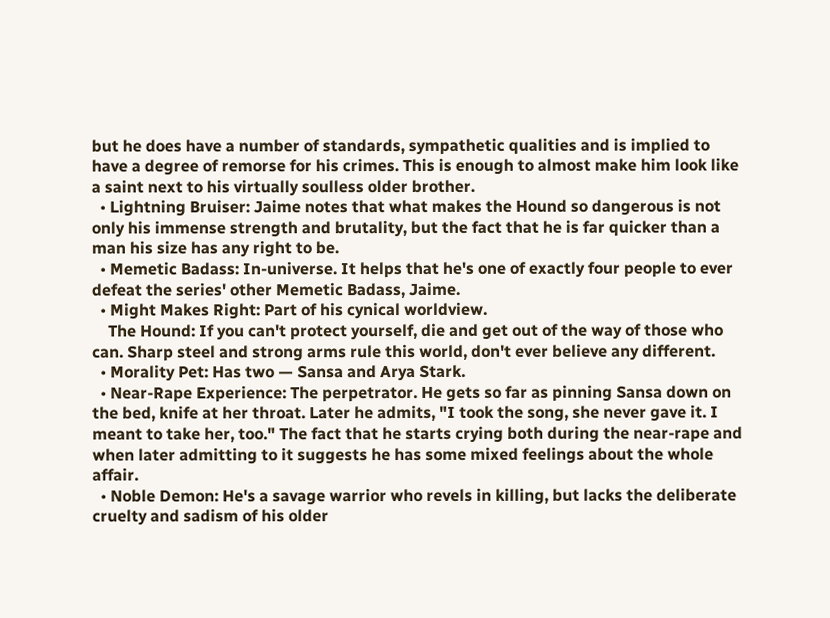but he does have a number of standards, sympathetic qualities and is implied to have a degree of remorse for his crimes. This is enough to almost make him look like a saint next to his virtually soulless older brother.
  • Lightning Bruiser: Jaime notes that what makes the Hound so dangerous is not only his immense strength and brutality, but the fact that he is far quicker than a man his size has any right to be.
  • Memetic Badass: In-universe. It helps that he's one of exactly four people to ever defeat the series' other Memetic Badass, Jaime.
  • Might Makes Right: Part of his cynical worldview.
    The Hound: If you can't protect yourself, die and get out of the way of those who can. Sharp steel and strong arms rule this world, don't ever believe any different.
  • Morality Pet: Has two — Sansa and Arya Stark.
  • Near-Rape Experience: The perpetrator. He gets so far as pinning Sansa down on the bed, knife at her throat. Later he admits, "I took the song, she never gave it. I meant to take her, too." The fact that he starts crying both during the near-rape and when later admitting to it suggests he has some mixed feelings about the whole affair.
  • Noble Demon: He's a savage warrior who revels in killing, but lacks the deliberate cruelty and sadism of his older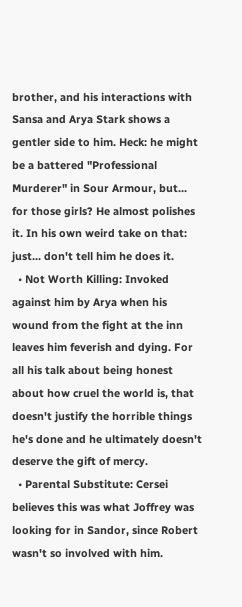brother, and his interactions with Sansa and Arya Stark shows a gentler side to him. Heck: he might be a battered "Professional Murderer" in Sour Armour, but... for those girls? He almost polishes it. In his own weird take on that: just... don't tell him he does it.
  • Not Worth Killing: Invoked against him by Arya when his wound from the fight at the inn leaves him feverish and dying. For all his talk about being honest about how cruel the world is, that doesn't justify the horrible things he's done and he ultimately doesn't deserve the gift of mercy.
  • Parental Substitute: Cersei believes this was what Joffrey was looking for in Sandor, since Robert wasn't so involved with him.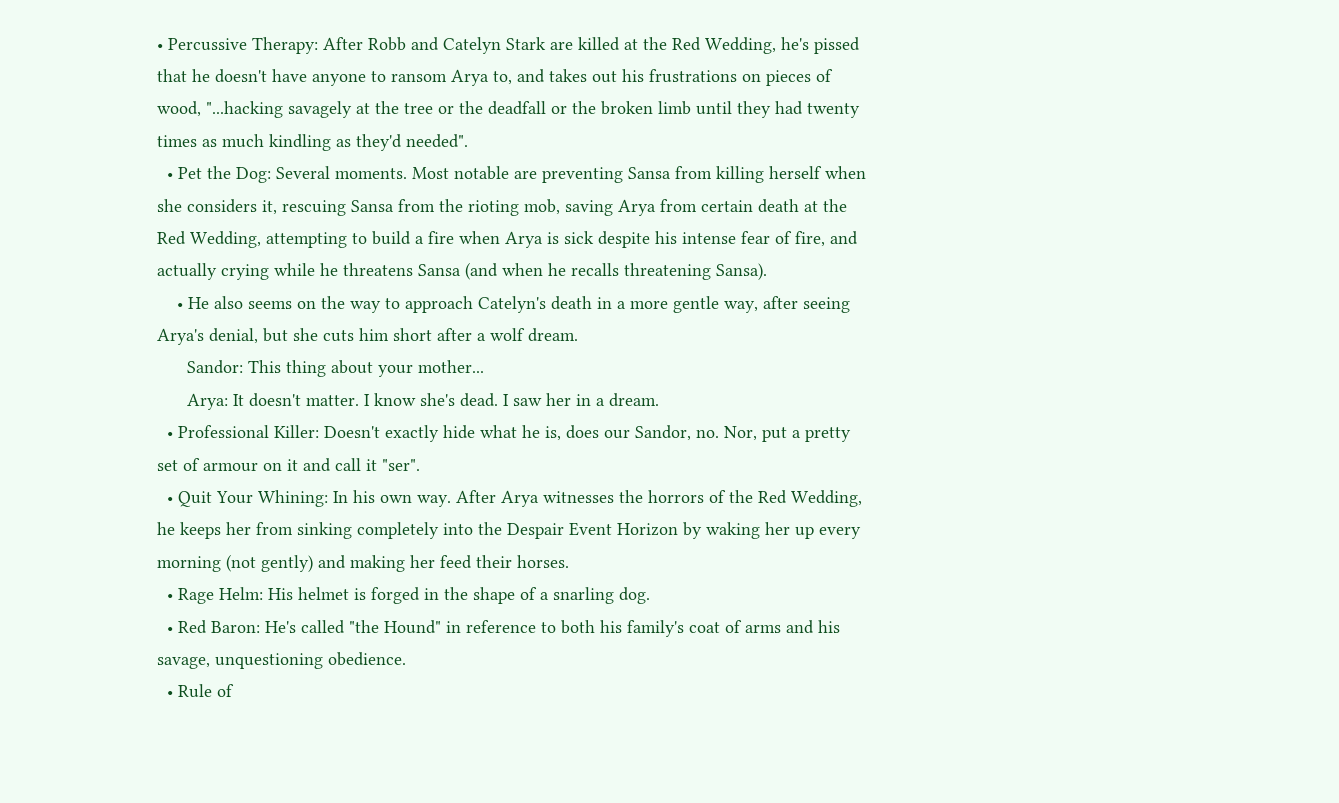• Percussive Therapy: After Robb and Catelyn Stark are killed at the Red Wedding, he's pissed that he doesn't have anyone to ransom Arya to, and takes out his frustrations on pieces of wood, "...hacking savagely at the tree or the deadfall or the broken limb until they had twenty times as much kindling as they'd needed".
  • Pet the Dog: Several moments. Most notable are preventing Sansa from killing herself when she considers it, rescuing Sansa from the rioting mob, saving Arya from certain death at the Red Wedding, attempting to build a fire when Arya is sick despite his intense fear of fire, and actually crying while he threatens Sansa (and when he recalls threatening Sansa).
    • He also seems on the way to approach Catelyn's death in a more gentle way, after seeing Arya's denial, but she cuts him short after a wolf dream.
      Sandor: This thing about your mother...
      Arya: It doesn't matter. I know she's dead. I saw her in a dream.
  • Professional Killer: Doesn't exactly hide what he is, does our Sandor, no. Nor, put a pretty set of armour on it and call it "ser".
  • Quit Your Whining: In his own way. After Arya witnesses the horrors of the Red Wedding, he keeps her from sinking completely into the Despair Event Horizon by waking her up every morning (not gently) and making her feed their horses.
  • Rage Helm: His helmet is forged in the shape of a snarling dog.
  • Red Baron: He's called "the Hound" in reference to both his family's coat of arms and his savage, unquestioning obedience.
  • Rule of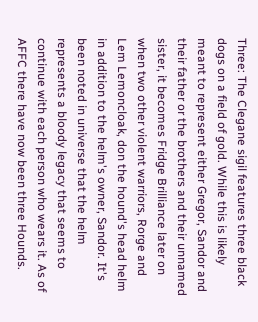Three: The Clegane sigil features three black dogs on a field of gold. While this is likely meant to represent either Gregor, Sandor and their father or the brothers and their unnamed sister, it becomes Fridge Brilliance later on when two other violent warriors, Rorge and Lem Lemoncloak, don the hound's head helm in addition to the helm's owner, Sandor. It's been noted in universe that the helm represents a bloody legacy that seems to continue with each person who wears it. As of AFFC there have now been three Hounds.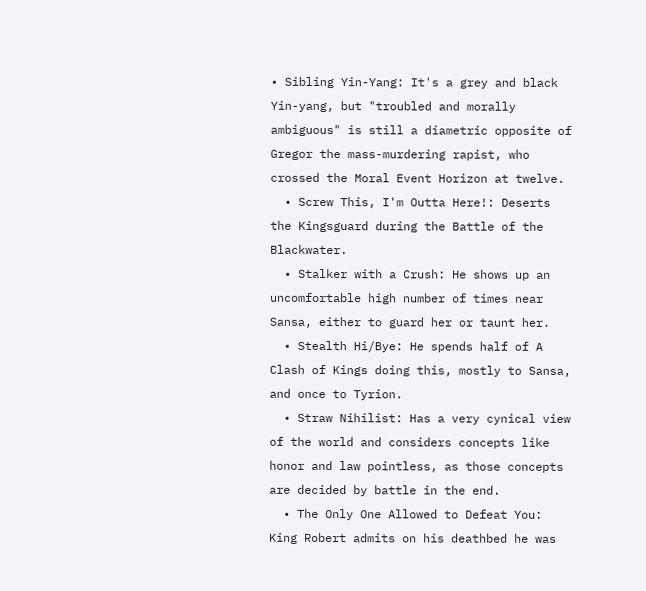• Sibling Yin-Yang: It's a grey and black Yin-yang, but "troubled and morally ambiguous" is still a diametric opposite of Gregor the mass-murdering rapist, who crossed the Moral Event Horizon at twelve.
  • Screw This, I'm Outta Here!: Deserts the Kingsguard during the Battle of the Blackwater.
  • Stalker with a Crush: He shows up an uncomfortable high number of times near Sansa, either to guard her or taunt her.
  • Stealth Hi/Bye: He spends half of A Clash of Kings doing this, mostly to Sansa, and once to Tyrion.
  • Straw Nihilist: Has a very cynical view of the world and considers concepts like honor and law pointless, as those concepts are decided by battle in the end.
  • The Only One Allowed to Defeat You: King Robert admits on his deathbed he was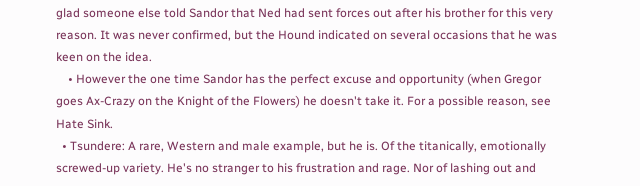glad someone else told Sandor that Ned had sent forces out after his brother for this very reason. It was never confirmed, but the Hound indicated on several occasions that he was keen on the idea.
    • However the one time Sandor has the perfect excuse and opportunity (when Gregor goes Ax-Crazy on the Knight of the Flowers) he doesn't take it. For a possible reason, see Hate Sink.
  • Tsundere: A rare, Western and male example, but he is. Of the titanically, emotionally screwed-up variety. He's no stranger to his frustration and rage. Nor of lashing out and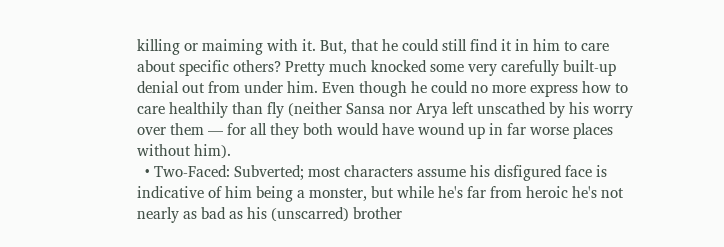killing or maiming with it. But, that he could still find it in him to care about specific others? Pretty much knocked some very carefully built-up denial out from under him. Even though he could no more express how to care healthily than fly (neither Sansa nor Arya left unscathed by his worry over them — for all they both would have wound up in far worse places without him).
  • Two-Faced: Subverted; most characters assume his disfigured face is indicative of him being a monster, but while he's far from heroic he's not nearly as bad as his (unscarred) brother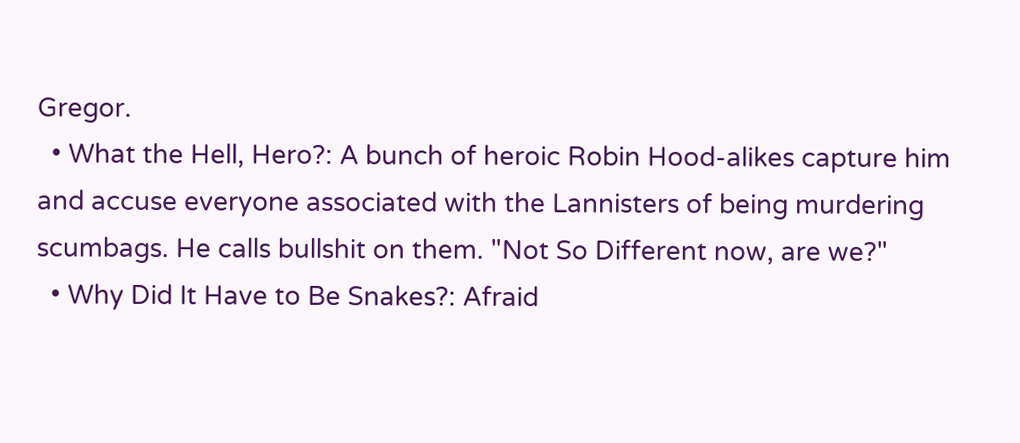Gregor.
  • What the Hell, Hero?: A bunch of heroic Robin Hood-alikes capture him and accuse everyone associated with the Lannisters of being murdering scumbags. He calls bullshit on them. "Not So Different now, are we?"
  • Why Did It Have to Be Snakes?: Afraid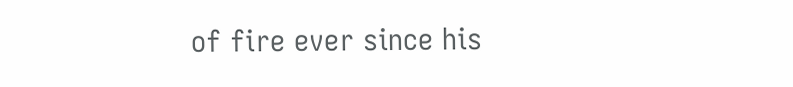of fire ever since his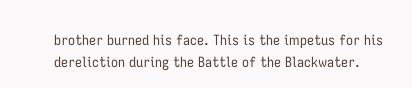brother burned his face. This is the impetus for his dereliction during the Battle of the Blackwater.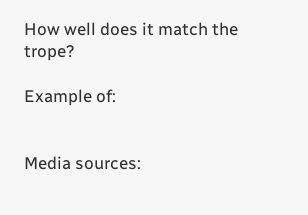How well does it match the trope?

Example of:


Media sources: